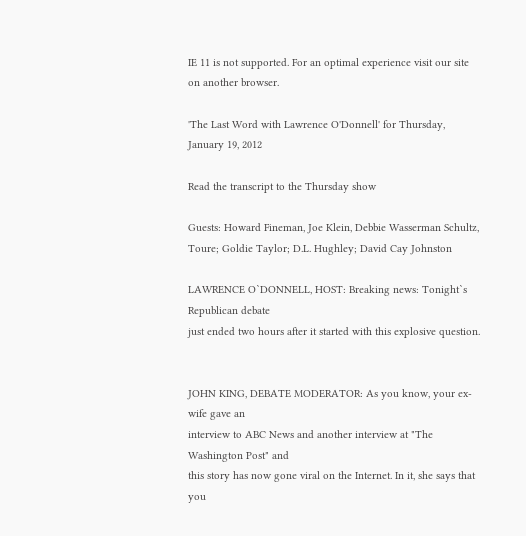IE 11 is not supported. For an optimal experience visit our site on another browser.

'The Last Word with Lawrence O'Donnell' for Thursday, January 19, 2012

Read the transcript to the Thursday show

Guests: Howard Fineman, Joe Klein, Debbie Wasserman Schultz, Toure; Goldie Taylor; D.L. Hughley; David Cay Johnston

LAWRENCE O`DONNELL, HOST: Breaking news: Tonight`s Republican debate
just ended two hours after it started with this explosive question.


JOHN KING, DEBATE MODERATOR: As you know, your ex-wife gave an
interview to ABC News and another interview at "The Washington Post" and
this story has now gone viral on the Internet. In it, she says that you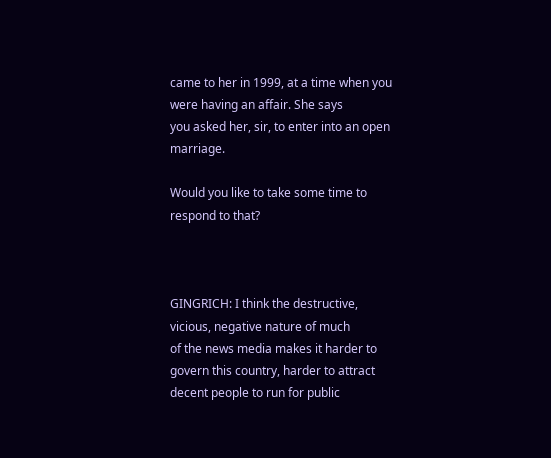came to her in 1999, at a time when you were having an affair. She says
you asked her, sir, to enter into an open marriage.

Would you like to take some time to respond to that?



GINGRICH: I think the destructive, vicious, negative nature of much
of the news media makes it harder to govern this country, harder to attract
decent people to run for public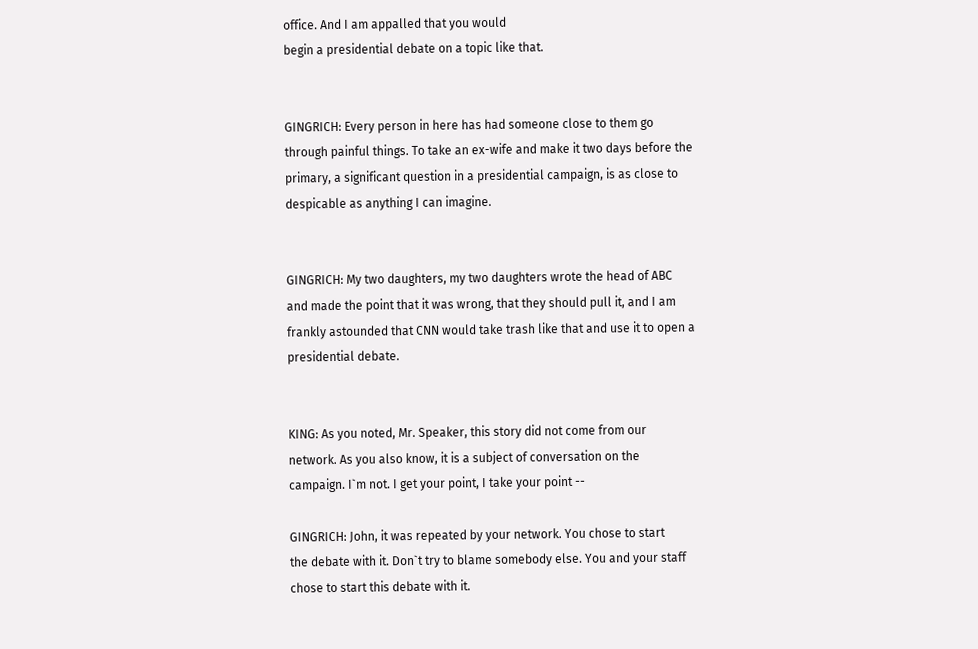office. And I am appalled that you would
begin a presidential debate on a topic like that.


GINGRICH: Every person in here has had someone close to them go
through painful things. To take an ex-wife and make it two days before the
primary, a significant question in a presidential campaign, is as close to
despicable as anything I can imagine.


GINGRICH: My two daughters, my two daughters wrote the head of ABC
and made the point that it was wrong, that they should pull it, and I am
frankly astounded that CNN would take trash like that and use it to open a
presidential debate.


KING: As you noted, Mr. Speaker, this story did not come from our
network. As you also know, it is a subject of conversation on the
campaign. I`m not. I get your point, I take your point --

GINGRICH: John, it was repeated by your network. You chose to start
the debate with it. Don`t try to blame somebody else. You and your staff
chose to start this debate with it.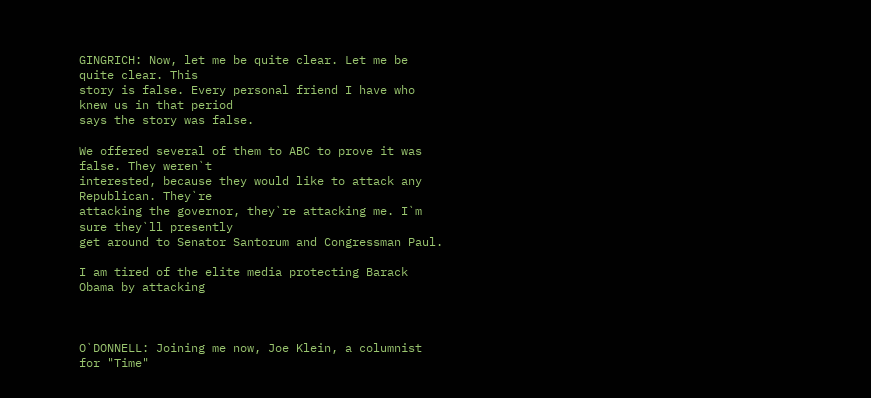GINGRICH: Now, let me be quite clear. Let me be quite clear. This
story is false. Every personal friend I have who knew us in that period
says the story was false.

We offered several of them to ABC to prove it was false. They weren`t
interested, because they would like to attack any Republican. They`re
attacking the governor, they`re attacking me. I`m sure they`ll presently
get around to Senator Santorum and Congressman Paul.

I am tired of the elite media protecting Barack Obama by attacking



O`DONNELL: Joining me now, Joe Klein, a columnist for "Time"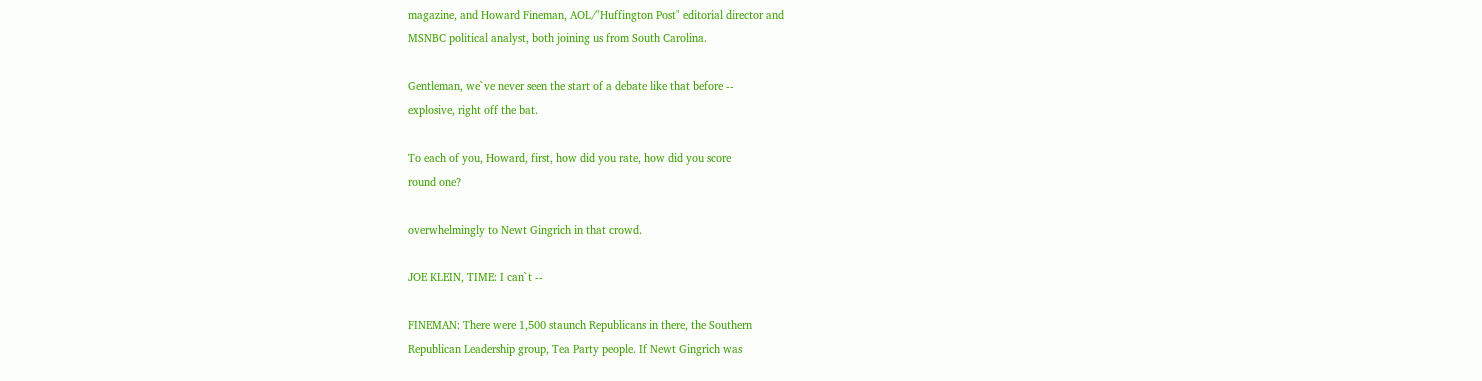magazine, and Howard Fineman, AOL/"Huffington Post" editorial director and
MSNBC political analyst, both joining us from South Carolina.

Gentleman, we`ve never seen the start of a debate like that before --
explosive, right off the bat.

To each of you, Howard, first, how did you rate, how did you score
round one?

overwhelmingly to Newt Gingrich in that crowd.

JOE KLEIN, TIME: I can`t --

FINEMAN: There were 1,500 staunch Republicans in there, the Southern
Republican Leadership group, Tea Party people. If Newt Gingrich was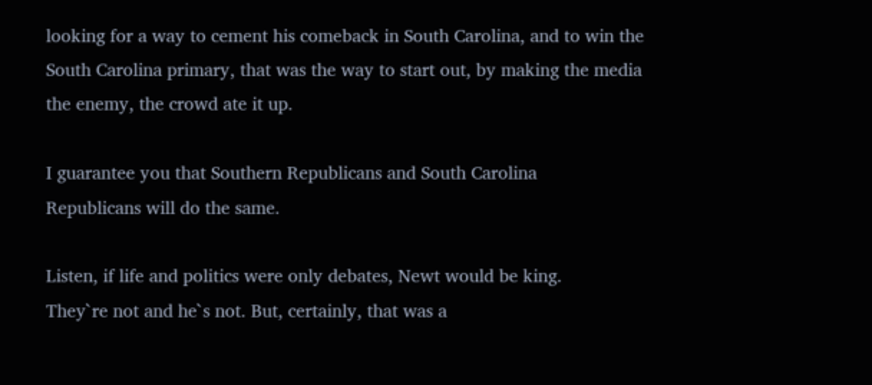looking for a way to cement his comeback in South Carolina, and to win the
South Carolina primary, that was the way to start out, by making the media
the enemy, the crowd ate it up.

I guarantee you that Southern Republicans and South Carolina
Republicans will do the same.

Listen, if life and politics were only debates, Newt would be king.
They`re not and he`s not. But, certainly, that was a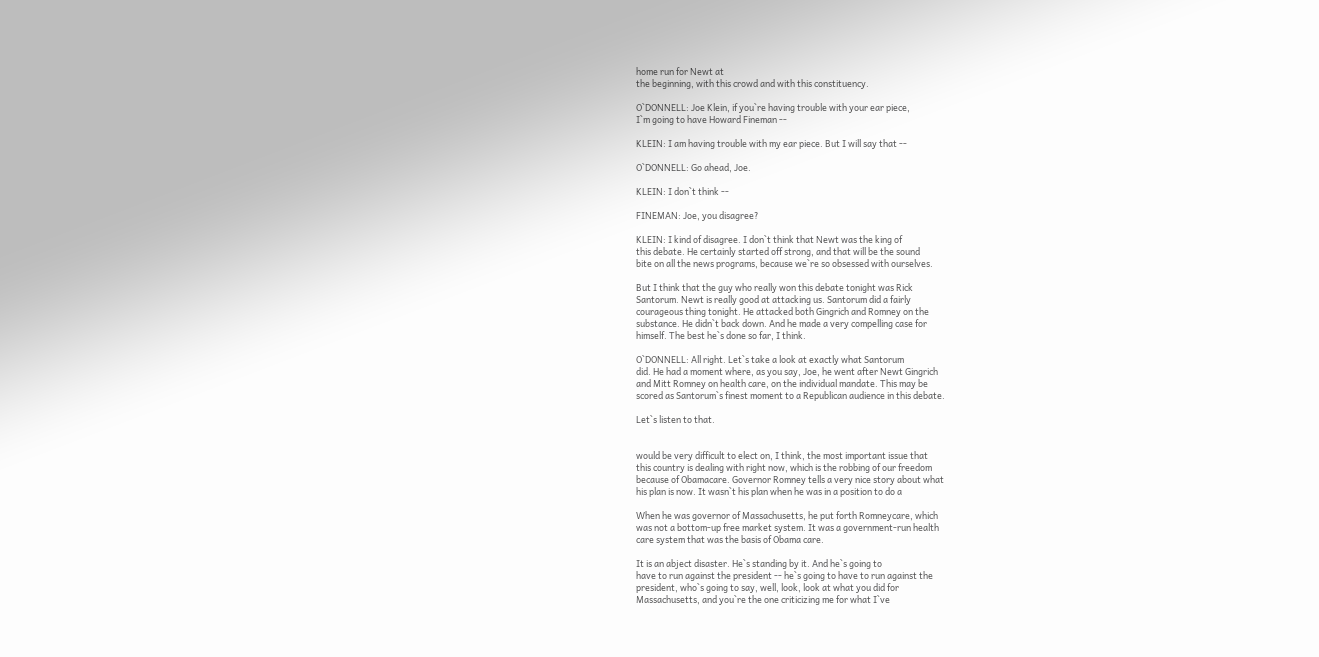home run for Newt at
the beginning, with this crowd and with this constituency.

O`DONNELL: Joe Klein, if you`re having trouble with your ear piece,
I`m going to have Howard Fineman --

KLEIN: I am having trouble with my ear piece. But I will say that --

O`DONNELL: Go ahead, Joe.

KLEIN: I don`t think --

FINEMAN: Joe, you disagree?

KLEIN: I kind of disagree. I don`t think that Newt was the king of
this debate. He certainly started off strong, and that will be the sound
bite on all the news programs, because we`re so obsessed with ourselves.

But I think that the guy who really won this debate tonight was Rick
Santorum. Newt is really good at attacking us. Santorum did a fairly
courageous thing tonight. He attacked both Gingrich and Romney on the
substance. He didn`t back down. And he made a very compelling case for
himself. The best he`s done so far, I think.

O`DONNELL: All right. Let`s take a look at exactly what Santorum
did. He had a moment where, as you say, Joe, he went after Newt Gingrich
and Mitt Romney on health care, on the individual mandate. This may be
scored as Santorum`s finest moment to a Republican audience in this debate.

Let`s listen to that.


would be very difficult to elect on, I think, the most important issue that
this country is dealing with right now, which is the robbing of our freedom
because of Obamacare. Governor Romney tells a very nice story about what
his plan is now. It wasn`t his plan when he was in a position to do a

When he was governor of Massachusetts, he put forth Romneycare, which
was not a bottom-up free market system. It was a government-run health
care system that was the basis of Obama care.

It is an abject disaster. He`s standing by it. And he`s going to
have to run against the president -- he`s going to have to run against the
president, who`s going to say, well, look, look at what you did for
Massachusetts, and you`re the one criticizing me for what I`ve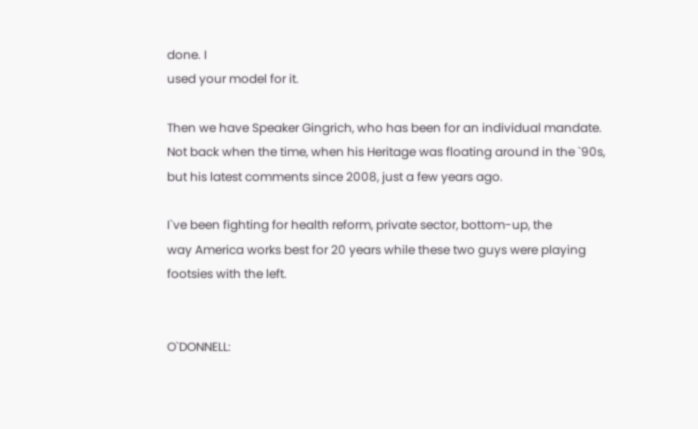done. I
used your model for it.

Then we have Speaker Gingrich, who has been for an individual mandate.
Not back when the time, when his Heritage was floating around in the `90s,
but his latest comments since 2008, just a few years ago.

I`ve been fighting for health reform, private sector, bottom-up, the
way America works best for 20 years while these two guys were playing
footsies with the left.


O`DONNELL: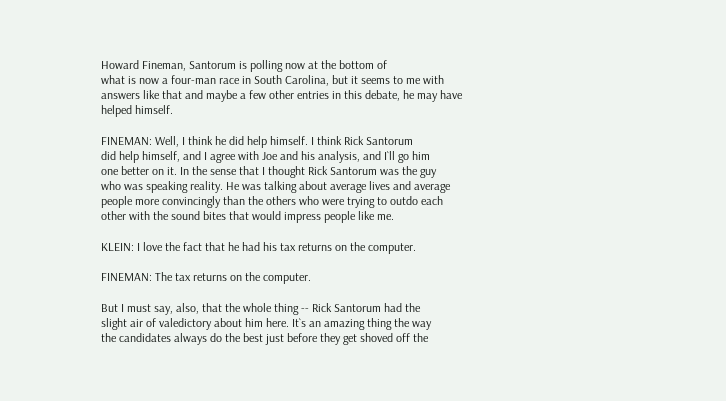Howard Fineman, Santorum is polling now at the bottom of
what is now a four-man race in South Carolina, but it seems to me with
answers like that and maybe a few other entries in this debate, he may have
helped himself.

FINEMAN: Well, I think he did help himself. I think Rick Santorum
did help himself, and I agree with Joe and his analysis, and I`ll go him
one better on it. In the sense that I thought Rick Santorum was the guy
who was speaking reality. He was talking about average lives and average
people more convincingly than the others who were trying to outdo each
other with the sound bites that would impress people like me.

KLEIN: I love the fact that he had his tax returns on the computer.

FINEMAN: The tax returns on the computer.

But I must say, also, that the whole thing -- Rick Santorum had the
slight air of valedictory about him here. It`s an amazing thing the way
the candidates always do the best just before they get shoved off the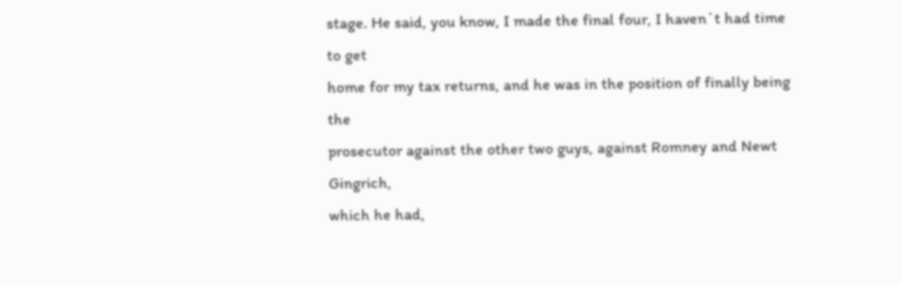stage. He said, you know, I made the final four, I haven`t had time to get
home for my tax returns, and he was in the position of finally being the
prosecutor against the other two guys, against Romney and Newt Gingrich,
which he had,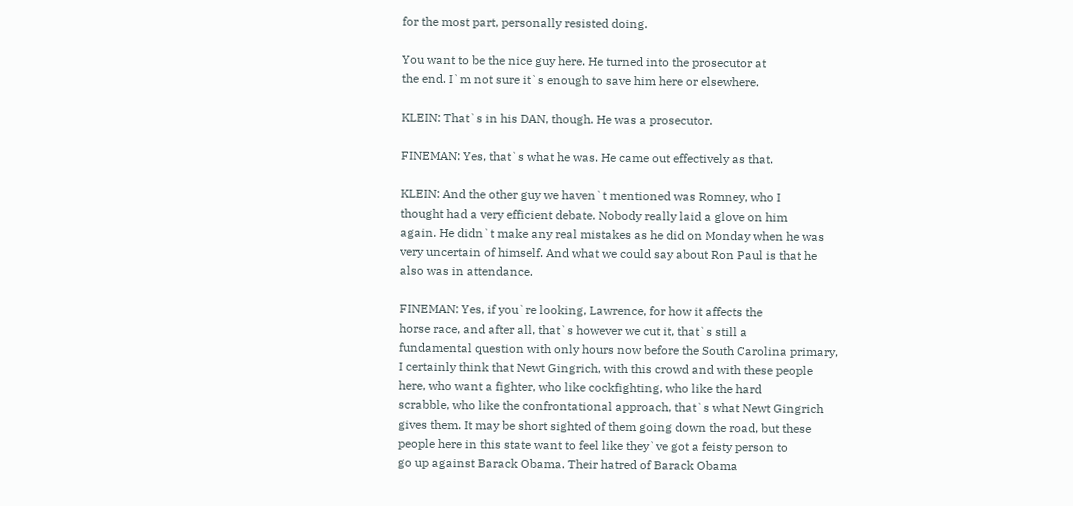for the most part, personally resisted doing.

You want to be the nice guy here. He turned into the prosecutor at
the end. I`m not sure it`s enough to save him here or elsewhere.

KLEIN: That`s in his DAN, though. He was a prosecutor.

FINEMAN: Yes, that`s what he was. He came out effectively as that.

KLEIN: And the other guy we haven`t mentioned was Romney, who I
thought had a very efficient debate. Nobody really laid a glove on him
again. He didn`t make any real mistakes as he did on Monday when he was
very uncertain of himself. And what we could say about Ron Paul is that he
also was in attendance.

FINEMAN: Yes, if you`re looking, Lawrence, for how it affects the
horse race, and after all, that`s however we cut it, that`s still a
fundamental question with only hours now before the South Carolina primary,
I certainly think that Newt Gingrich, with this crowd and with these people
here, who want a fighter, who like cockfighting, who like the hard
scrabble, who like the confrontational approach, that`s what Newt Gingrich
gives them. It may be short sighted of them going down the road, but these
people here in this state want to feel like they`ve got a feisty person to
go up against Barack Obama. Their hatred of Barack Obama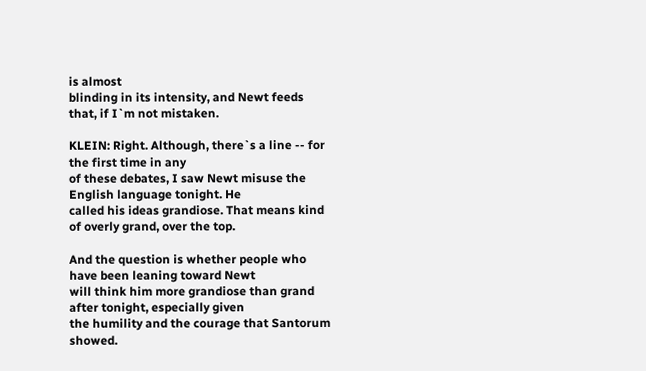is almost
blinding in its intensity, and Newt feeds that, if I`m not mistaken.

KLEIN: Right. Although, there`s a line -- for the first time in any
of these debates, I saw Newt misuse the English language tonight. He
called his ideas grandiose. That means kind of overly grand, over the top.

And the question is whether people who have been leaning toward Newt
will think him more grandiose than grand after tonight, especially given
the humility and the courage that Santorum showed.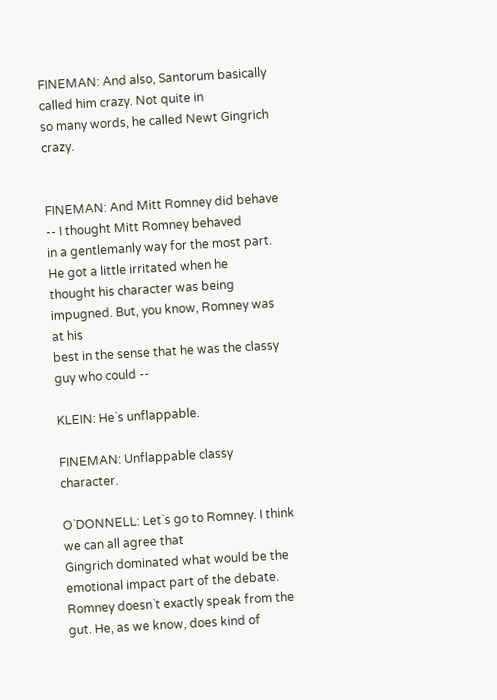FINEMAN: And also, Santorum basically called him crazy. Not quite in
so many words, he called Newt Gingrich crazy.


FINEMAN: And Mitt Romney did behave -- I thought Mitt Romney behaved
in a gentlemanly way for the most part. He got a little irritated when he
thought his character was being impugned. But, you know, Romney was at his
best in the sense that he was the classy guy who could --

KLEIN: He`s unflappable.

FINEMAN: Unflappable classy character.

O`DONNELL: Let`s go to Romney. I think we can all agree that
Gingrich dominated what would be the emotional impact part of the debate.
Romney doesn`t exactly speak from the gut. He, as we know, does kind of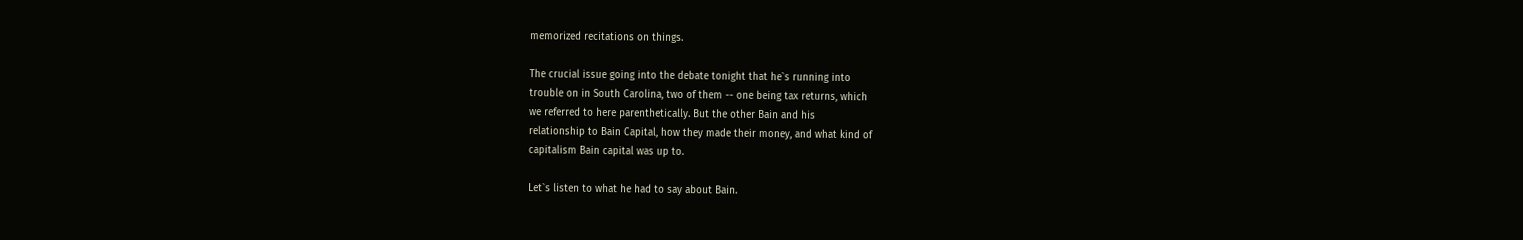memorized recitations on things.

The crucial issue going into the debate tonight that he`s running into
trouble on in South Carolina, two of them -- one being tax returns, which
we referred to here parenthetically. But the other Bain and his
relationship to Bain Capital, how they made their money, and what kind of
capitalism Bain capital was up to.

Let`s listen to what he had to say about Bain.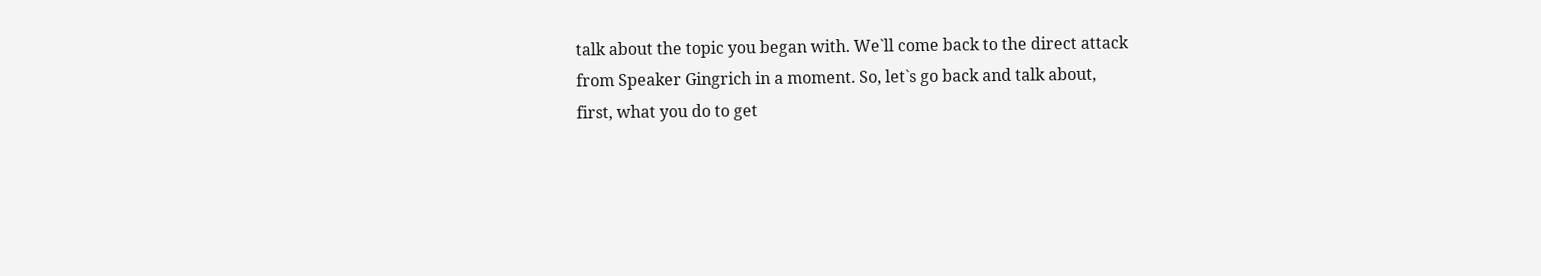talk about the topic you began with. We`ll come back to the direct attack
from Speaker Gingrich in a moment. So, let`s go back and talk about,
first, what you do to get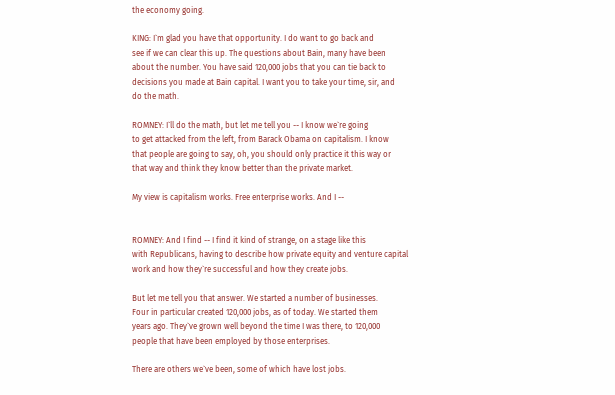the economy going.

KING: I`m glad you have that opportunity. I do want to go back and
see if we can clear this up. The questions about Bain, many have been
about the number. You have said 120,000 jobs that you can tie back to
decisions you made at Bain capital. I want you to take your time, sir, and
do the math.

ROMNEY: I`ll do the math, but let me tell you -- I know we`re going
to get attacked from the left, from Barack Obama on capitalism. I know
that people are going to say, oh, you should only practice it this way or
that way and think they know better than the private market.

My view is capitalism works. Free enterprise works. And I --


ROMNEY: And I find -- I find it kind of strange, on a stage like this
with Republicans, having to describe how private equity and venture capital
work and how they`re successful and how they create jobs.

But let me tell you that answer. We started a number of businesses.
Four in particular created 120,000 jobs, as of today. We started them
years ago. They`ve grown well beyond the time I was there, to 120,000
people that have been employed by those enterprises.

There are others we`ve been, some of which have lost jobs.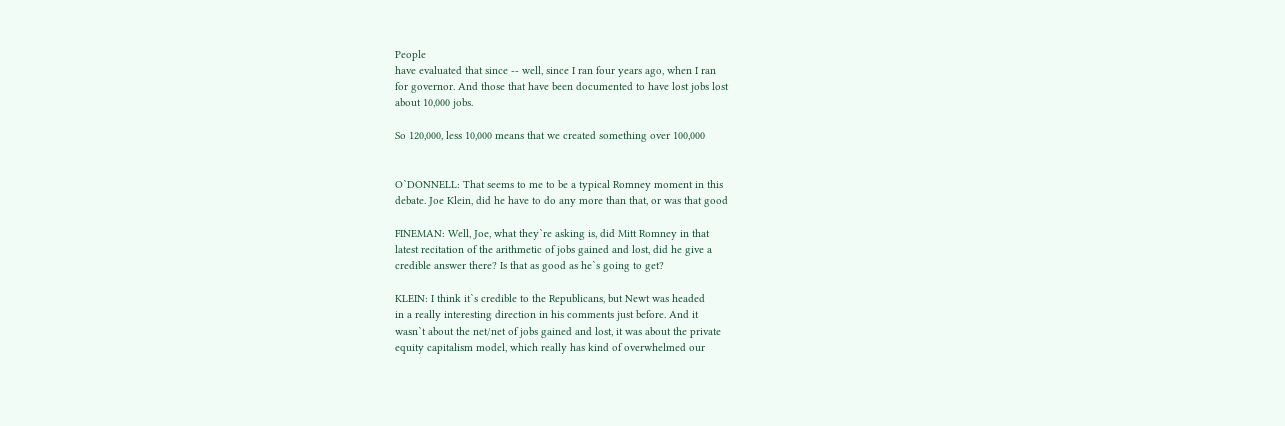People
have evaluated that since -- well, since I ran four years ago, when I ran
for governor. And those that have been documented to have lost jobs lost
about 10,000 jobs.

So 120,000, less 10,000 means that we created something over 100,000


O`DONNELL: That seems to me to be a typical Romney moment in this
debate. Joe Klein, did he have to do any more than that, or was that good

FINEMAN: Well, Joe, what they`re asking is, did Mitt Romney in that
latest recitation of the arithmetic of jobs gained and lost, did he give a
credible answer there? Is that as good as he`s going to get?

KLEIN: I think it`s credible to the Republicans, but Newt was headed
in a really interesting direction in his comments just before. And it
wasn`t about the net/net of jobs gained and lost, it was about the private
equity capitalism model, which really has kind of overwhelmed our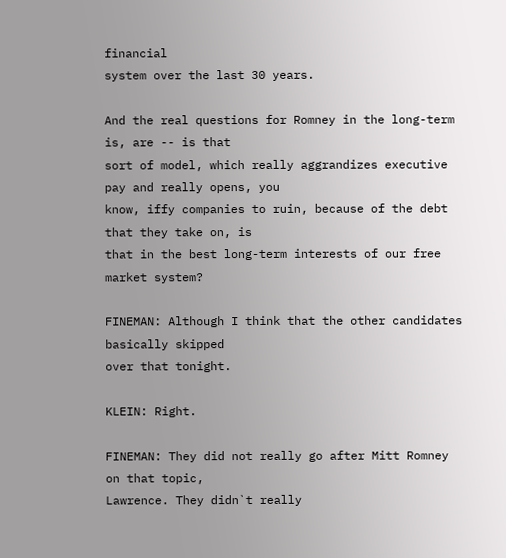financial
system over the last 30 years.

And the real questions for Romney in the long-term is, are -- is that
sort of model, which really aggrandizes executive pay and really opens, you
know, iffy companies to ruin, because of the debt that they take on, is
that in the best long-term interests of our free market system?

FINEMAN: Although I think that the other candidates basically skipped
over that tonight.

KLEIN: Right.

FINEMAN: They did not really go after Mitt Romney on that topic,
Lawrence. They didn`t really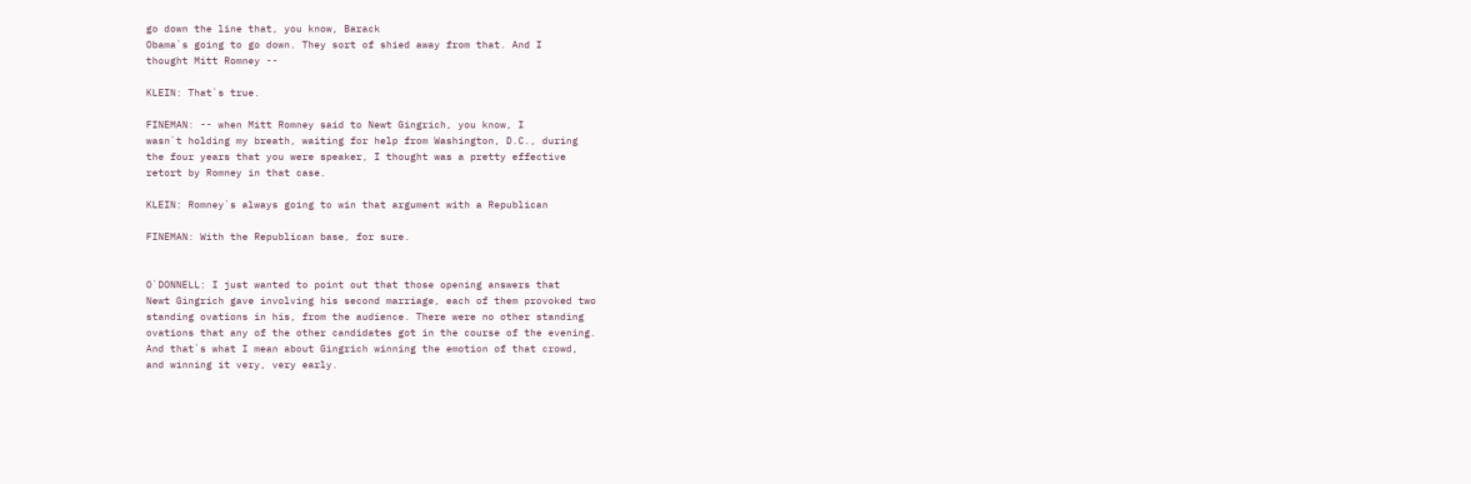go down the line that, you know, Barack
Obama`s going to go down. They sort of shied away from that. And I
thought Mitt Romney --

KLEIN: That`s true.

FINEMAN: -- when Mitt Romney said to Newt Gingrich, you know, I
wasn`t holding my breath, waiting for help from Washington, D.C., during
the four years that you were speaker, I thought was a pretty effective
retort by Romney in that case.

KLEIN: Romney`s always going to win that argument with a Republican

FINEMAN: With the Republican base, for sure.


O`DONNELL: I just wanted to point out that those opening answers that
Newt Gingrich gave involving his second marriage, each of them provoked two
standing ovations in his, from the audience. There were no other standing
ovations that any of the other candidates got in the course of the evening.
And that`s what I mean about Gingrich winning the emotion of that crowd,
and winning it very, very early.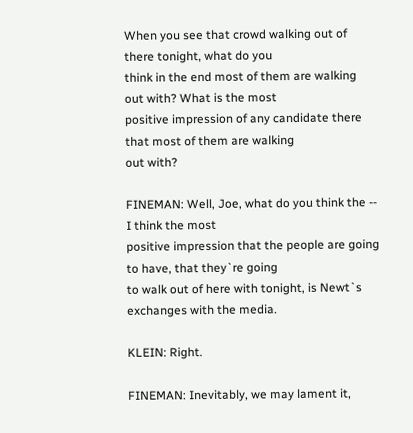When you see that crowd walking out of there tonight, what do you
think in the end most of them are walking out with? What is the most
positive impression of any candidate there that most of them are walking
out with?

FINEMAN: Well, Joe, what do you think the -- I think the most
positive impression that the people are going to have, that they`re going
to walk out of here with tonight, is Newt`s exchanges with the media.

KLEIN: Right.

FINEMAN: Inevitably, we may lament it,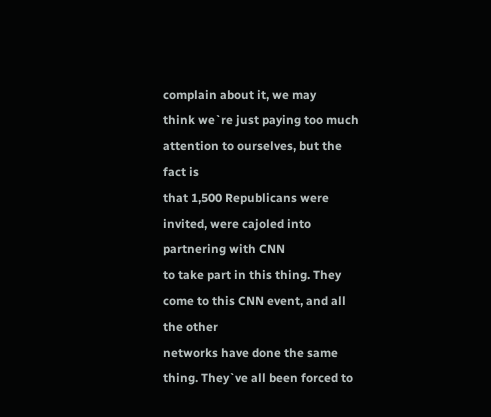complain about it, we may
think we`re just paying too much attention to ourselves, but the fact is
that 1,500 Republicans were invited, were cajoled into partnering with CNN
to take part in this thing. They come to this CNN event, and all the other
networks have done the same thing. They`ve all been forced to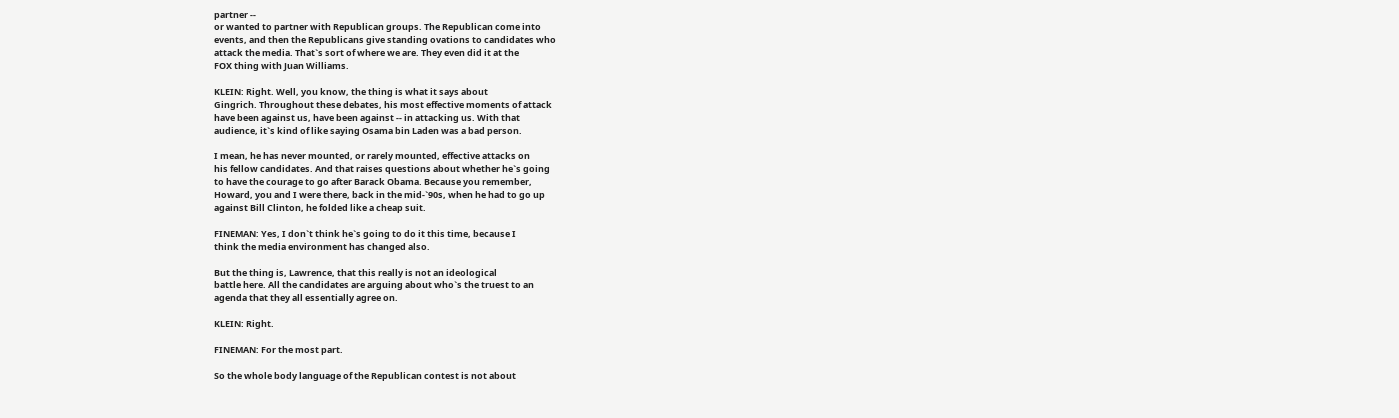partner --
or wanted to partner with Republican groups. The Republican come into
events, and then the Republicans give standing ovations to candidates who
attack the media. That`s sort of where we are. They even did it at the
FOX thing with Juan Williams.

KLEIN: Right. Well, you know, the thing is what it says about
Gingrich. Throughout these debates, his most effective moments of attack
have been against us, have been against -- in attacking us. With that
audience, it`s kind of like saying Osama bin Laden was a bad person.

I mean, he has never mounted, or rarely mounted, effective attacks on
his fellow candidates. And that raises questions about whether he`s going
to have the courage to go after Barack Obama. Because you remember,
Howard, you and I were there, back in the mid-`90s, when he had to go up
against Bill Clinton, he folded like a cheap suit.

FINEMAN: Yes, I don`t think he`s going to do it this time, because I
think the media environment has changed also.

But the thing is, Lawrence, that this really is not an ideological
battle here. All the candidates are arguing about who`s the truest to an
agenda that they all essentially agree on.

KLEIN: Right.

FINEMAN: For the most part.

So the whole body language of the Republican contest is not about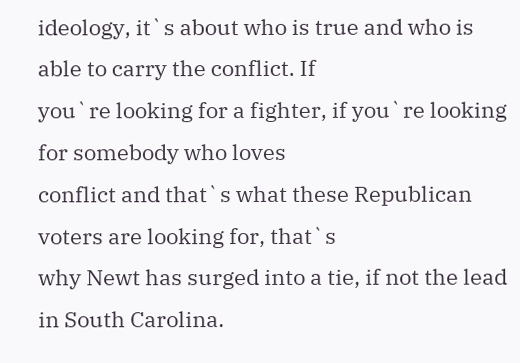ideology, it`s about who is true and who is able to carry the conflict. If
you`re looking for a fighter, if you`re looking for somebody who loves
conflict and that`s what these Republican voters are looking for, that`s
why Newt has surged into a tie, if not the lead in South Carolina.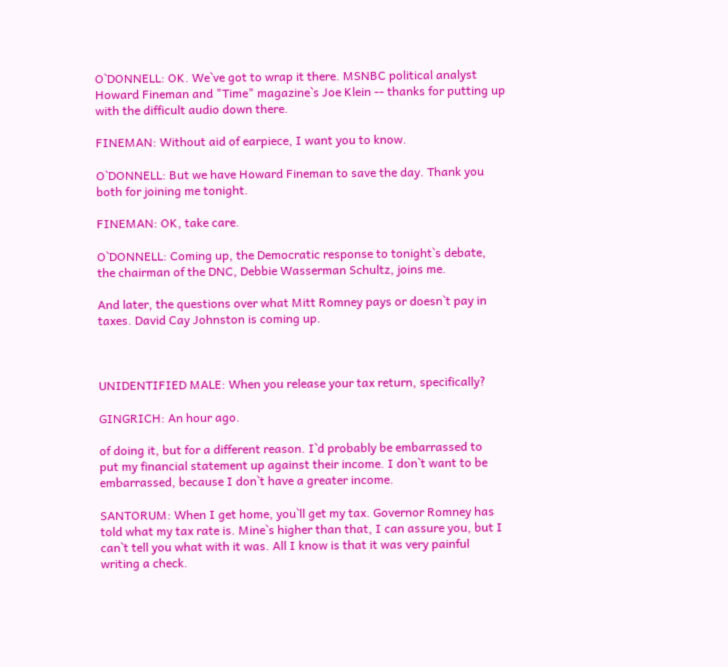O`DONNELL: OK. We`ve got to wrap it there. MSNBC political analyst
Howard Fineman and "Time" magazine`s Joe Klein -- thanks for putting up
with the difficult audio down there.

FINEMAN: Without aid of earpiece, I want you to know.

O`DONNELL: But we have Howard Fineman to save the day. Thank you
both for joining me tonight.

FINEMAN: OK, take care.

O`DONNELL: Coming up, the Democratic response to tonight`s debate,
the chairman of the DNC, Debbie Wasserman Schultz, joins me.

And later, the questions over what Mitt Romney pays or doesn`t pay in
taxes. David Cay Johnston is coming up.



UNIDENTIFIED MALE: When you release your tax return, specifically?

GINGRICH: An hour ago.

of doing it, but for a different reason. I`d probably be embarrassed to
put my financial statement up against their income. I don`t want to be
embarrassed, because I don`t have a greater income.

SANTORUM: When I get home, you`ll get my tax. Governor Romney has
told what my tax rate is. Mine`s higher than that, I can assure you, but I
can`t tell you what with it was. All I know is that it was very painful
writing a check.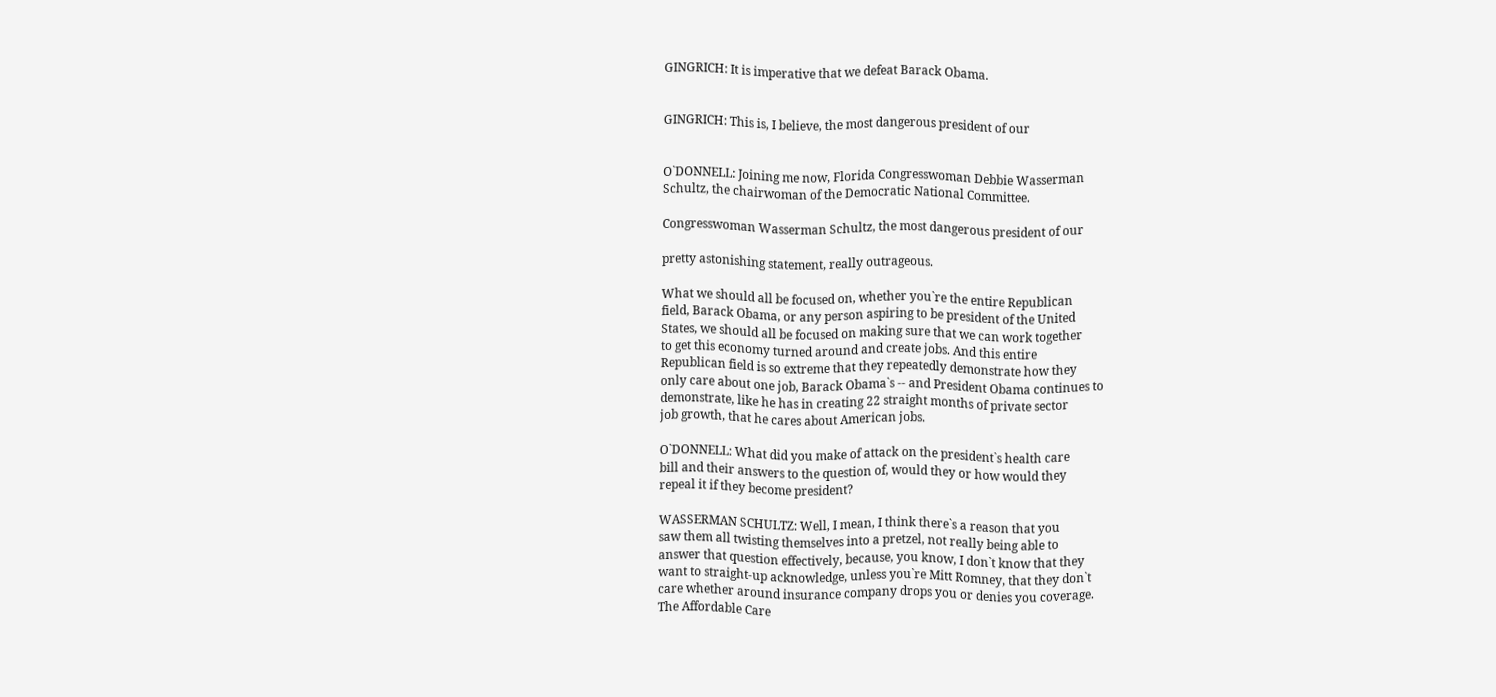GINGRICH: It is imperative that we defeat Barack Obama.


GINGRICH: This is, I believe, the most dangerous president of our


O`DONNELL: Joining me now, Florida Congresswoman Debbie Wasserman
Schultz, the chairwoman of the Democratic National Committee.

Congresswoman Wasserman Schultz, the most dangerous president of our

pretty astonishing statement, really outrageous.

What we should all be focused on, whether you`re the entire Republican
field, Barack Obama, or any person aspiring to be president of the United
States, we should all be focused on making sure that we can work together
to get this economy turned around and create jobs. And this entire
Republican field is so extreme that they repeatedly demonstrate how they
only care about one job, Barack Obama`s -- and President Obama continues to
demonstrate, like he has in creating 22 straight months of private sector
job growth, that he cares about American jobs.

O`DONNELL: What did you make of attack on the president`s health care
bill and their answers to the question of, would they or how would they
repeal it if they become president?

WASSERMAN SCHULTZ: Well, I mean, I think there`s a reason that you
saw them all twisting themselves into a pretzel, not really being able to
answer that question effectively, because, you know, I don`t know that they
want to straight-up acknowledge, unless you`re Mitt Romney, that they don`t
care whether around insurance company drops you or denies you coverage.
The Affordable Care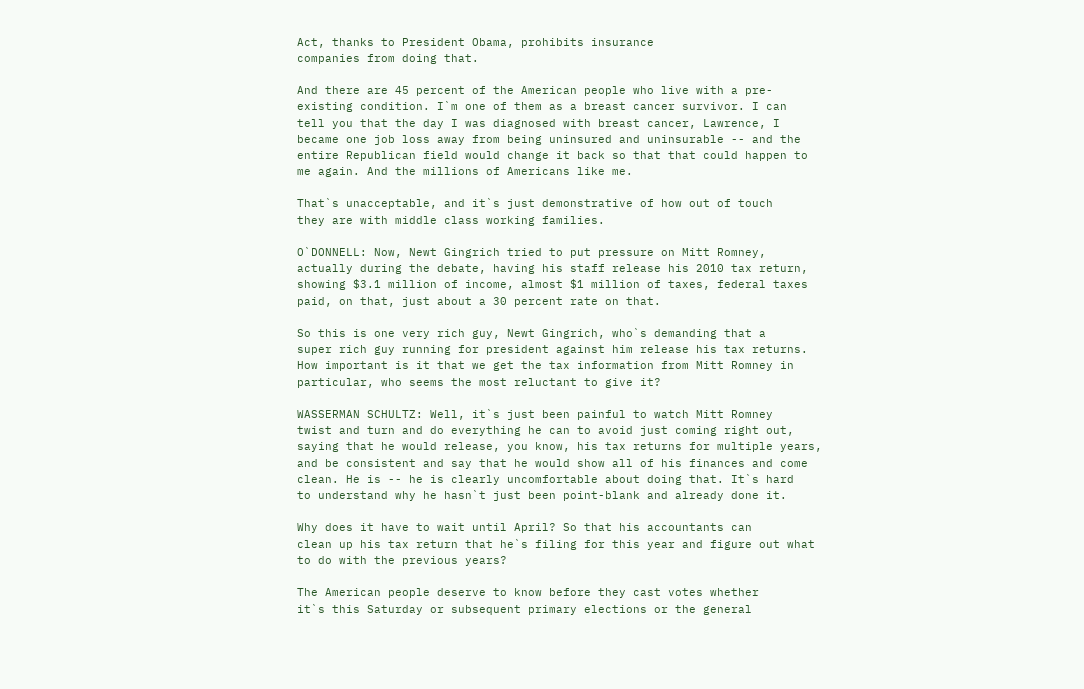Act, thanks to President Obama, prohibits insurance
companies from doing that.

And there are 45 percent of the American people who live with a pre-
existing condition. I`m one of them as a breast cancer survivor. I can
tell you that the day I was diagnosed with breast cancer, Lawrence, I
became one job loss away from being uninsured and uninsurable -- and the
entire Republican field would change it back so that that could happen to
me again. And the millions of Americans like me.

That`s unacceptable, and it`s just demonstrative of how out of touch
they are with middle class working families.

O`DONNELL: Now, Newt Gingrich tried to put pressure on Mitt Romney,
actually during the debate, having his staff release his 2010 tax return,
showing $3.1 million of income, almost $1 million of taxes, federal taxes
paid, on that, just about a 30 percent rate on that.

So this is one very rich guy, Newt Gingrich, who`s demanding that a
super rich guy running for president against him release his tax returns.
How important is it that we get the tax information from Mitt Romney in
particular, who seems the most reluctant to give it?

WASSERMAN SCHULTZ: Well, it`s just been painful to watch Mitt Romney
twist and turn and do everything he can to avoid just coming right out,
saying that he would release, you know, his tax returns for multiple years,
and be consistent and say that he would show all of his finances and come
clean. He is -- he is clearly uncomfortable about doing that. It`s hard
to understand why he hasn`t just been point-blank and already done it.

Why does it have to wait until April? So that his accountants can
clean up his tax return that he`s filing for this year and figure out what
to do with the previous years?

The American people deserve to know before they cast votes whether
it`s this Saturday or subsequent primary elections or the general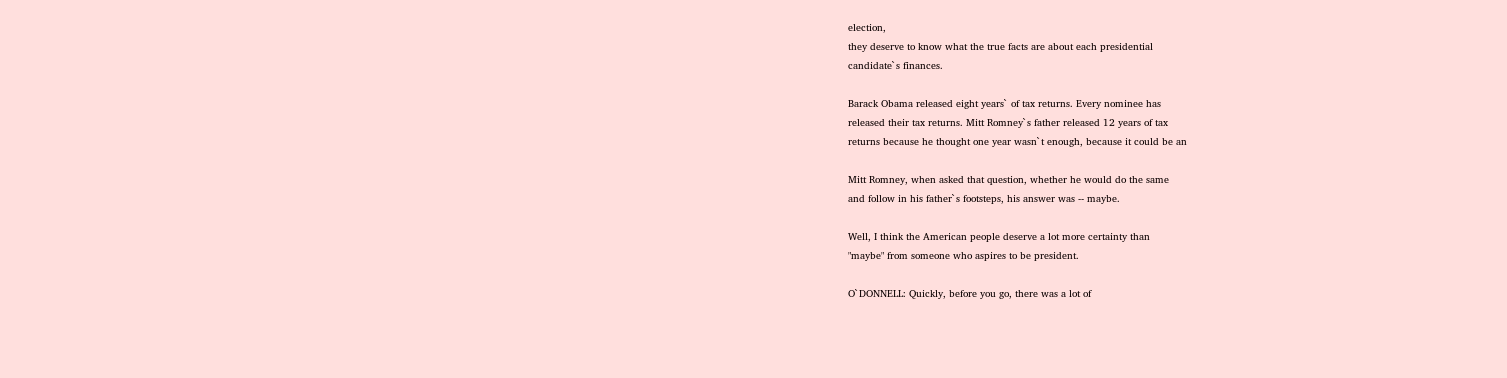election,
they deserve to know what the true facts are about each presidential
candidate`s finances.

Barack Obama released eight years` of tax returns. Every nominee has
released their tax returns. Mitt Romney`s father released 12 years of tax
returns because he thought one year wasn`t enough, because it could be an

Mitt Romney, when asked that question, whether he would do the same
and follow in his father`s footsteps, his answer was -- maybe.

Well, I think the American people deserve a lot more certainty than
"maybe" from someone who aspires to be president.

O`DONNELL: Quickly, before you go, there was a lot of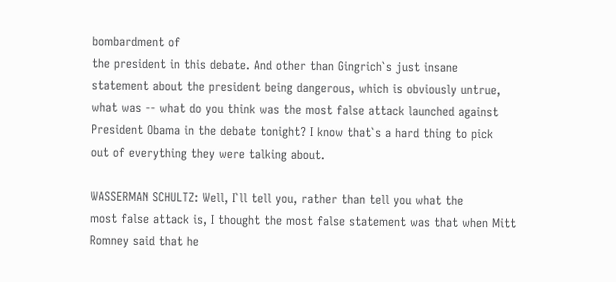bombardment of
the president in this debate. And other than Gingrich`s just insane
statement about the president being dangerous, which is obviously untrue,
what was -- what do you think was the most false attack launched against
President Obama in the debate tonight? I know that`s a hard thing to pick
out of everything they were talking about.

WASSERMAN SCHULTZ: Well, I`ll tell you, rather than tell you what the
most false attack is, I thought the most false statement was that when Mitt
Romney said that he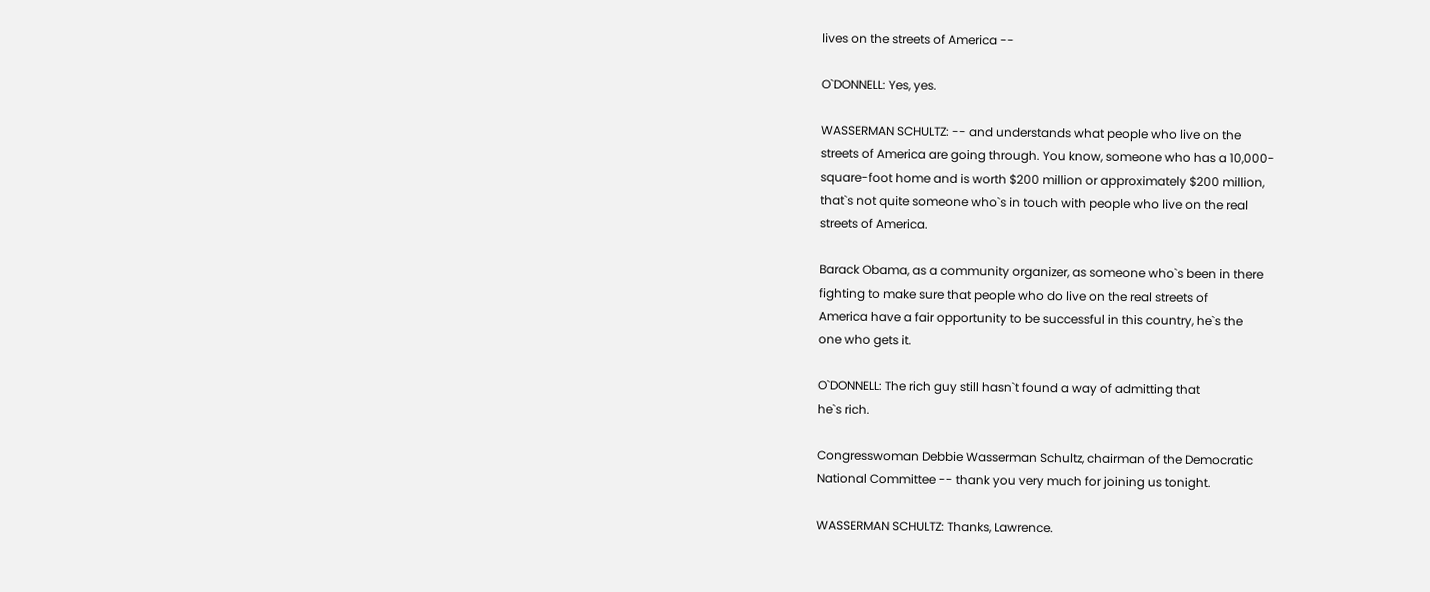lives on the streets of America --

O`DONNELL: Yes, yes.

WASSERMAN SCHULTZ: -- and understands what people who live on the
streets of America are going through. You know, someone who has a 10,000-
square-foot home and is worth $200 million or approximately $200 million,
that`s not quite someone who`s in touch with people who live on the real
streets of America.

Barack Obama, as a community organizer, as someone who`s been in there
fighting to make sure that people who do live on the real streets of
America have a fair opportunity to be successful in this country, he`s the
one who gets it.

O`DONNELL: The rich guy still hasn`t found a way of admitting that
he`s rich.

Congresswoman Debbie Wasserman Schultz, chairman of the Democratic
National Committee -- thank you very much for joining us tonight.

WASSERMAN SCHULTZ: Thanks, Lawrence.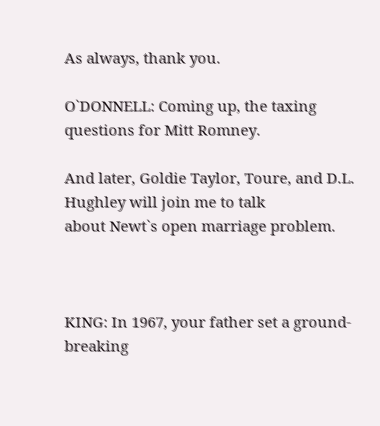As always, thank you.

O`DONNELL: Coming up, the taxing questions for Mitt Romney.

And later, Goldie Taylor, Toure, and D.L. Hughley will join me to talk
about Newt`s open marriage problem.



KING: In 1967, your father set a ground-breaking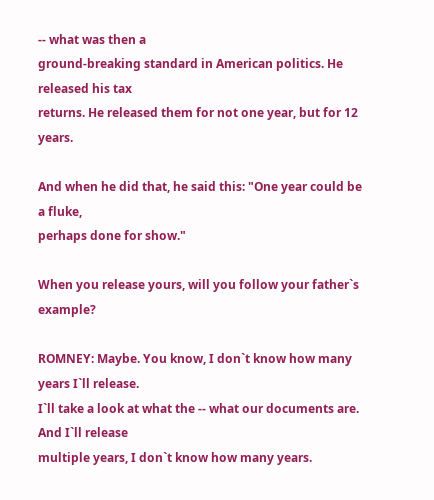-- what was then a
ground-breaking standard in American politics. He released his tax
returns. He released them for not one year, but for 12 years.

And when he did that, he said this: "One year could be a fluke,
perhaps done for show."

When you release yours, will you follow your father`s example?

ROMNEY: Maybe. You know, I don`t know how many years I`ll release.
I`ll take a look at what the -- what our documents are. And I`ll release
multiple years, I don`t know how many years.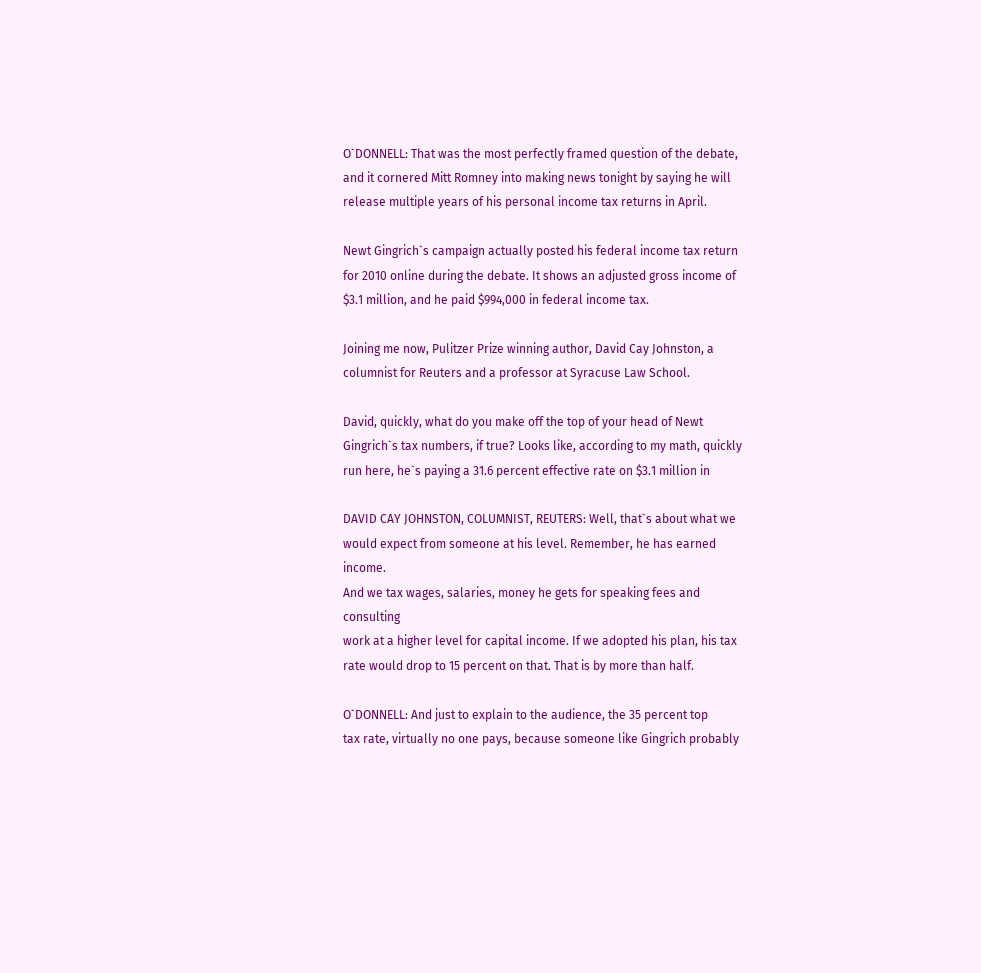O`DONNELL: That was the most perfectly framed question of the debate,
and it cornered Mitt Romney into making news tonight by saying he will
release multiple years of his personal income tax returns in April.

Newt Gingrich`s campaign actually posted his federal income tax return
for 2010 online during the debate. It shows an adjusted gross income of
$3.1 million, and he paid $994,000 in federal income tax.

Joining me now, Pulitzer Prize winning author, David Cay Johnston, a
columnist for Reuters and a professor at Syracuse Law School.

David, quickly, what do you make off the top of your head of Newt
Gingrich`s tax numbers, if true? Looks like, according to my math, quickly
run here, he`s paying a 31.6 percent effective rate on $3.1 million in

DAVID CAY JOHNSTON, COLUMNIST, REUTERS: Well, that`s about what we
would expect from someone at his level. Remember, he has earned income.
And we tax wages, salaries, money he gets for speaking fees and consulting
work at a higher level for capital income. If we adopted his plan, his tax
rate would drop to 15 percent on that. That is by more than half.

O`DONNELL: And just to explain to the audience, the 35 percent top
tax rate, virtually no one pays, because someone like Gingrich probably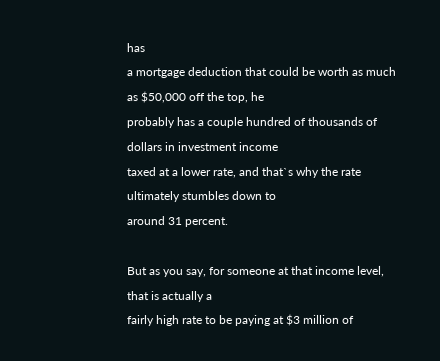has
a mortgage deduction that could be worth as much as $50,000 off the top, he
probably has a couple hundred of thousands of dollars in investment income
taxed at a lower rate, and that`s why the rate ultimately stumbles down to
around 31 percent.

But as you say, for someone at that income level, that is actually a
fairly high rate to be paying at $3 million of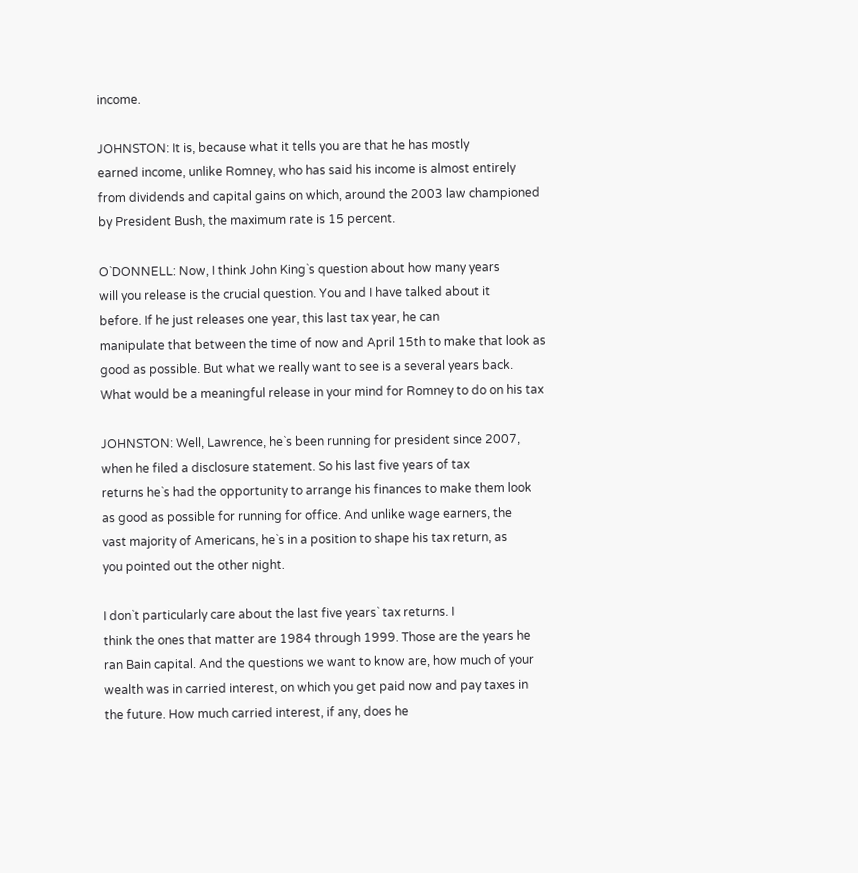income.

JOHNSTON: It is, because what it tells you are that he has mostly
earned income, unlike Romney, who has said his income is almost entirely
from dividends and capital gains on which, around the 2003 law championed
by President Bush, the maximum rate is 15 percent.

O`DONNELL: Now, I think John King`s question about how many years
will you release is the crucial question. You and I have talked about it
before. If he just releases one year, this last tax year, he can
manipulate that between the time of now and April 15th to make that look as
good as possible. But what we really want to see is a several years back.
What would be a meaningful release in your mind for Romney to do on his tax

JOHNSTON: Well, Lawrence, he`s been running for president since 2007,
when he filed a disclosure statement. So his last five years of tax
returns he`s had the opportunity to arrange his finances to make them look
as good as possible for running for office. And unlike wage earners, the
vast majority of Americans, he`s in a position to shape his tax return, as
you pointed out the other night.

I don`t particularly care about the last five years` tax returns. I
think the ones that matter are 1984 through 1999. Those are the years he
ran Bain capital. And the questions we want to know are, how much of your
wealth was in carried interest, on which you get paid now and pay taxes in
the future. How much carried interest, if any, does he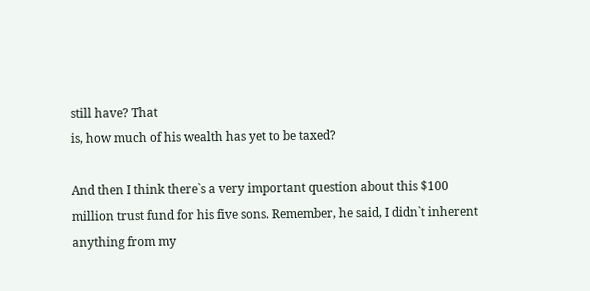still have? That
is, how much of his wealth has yet to be taxed?

And then I think there`s a very important question about this $100
million trust fund for his five sons. Remember, he said, I didn`t inherent
anything from my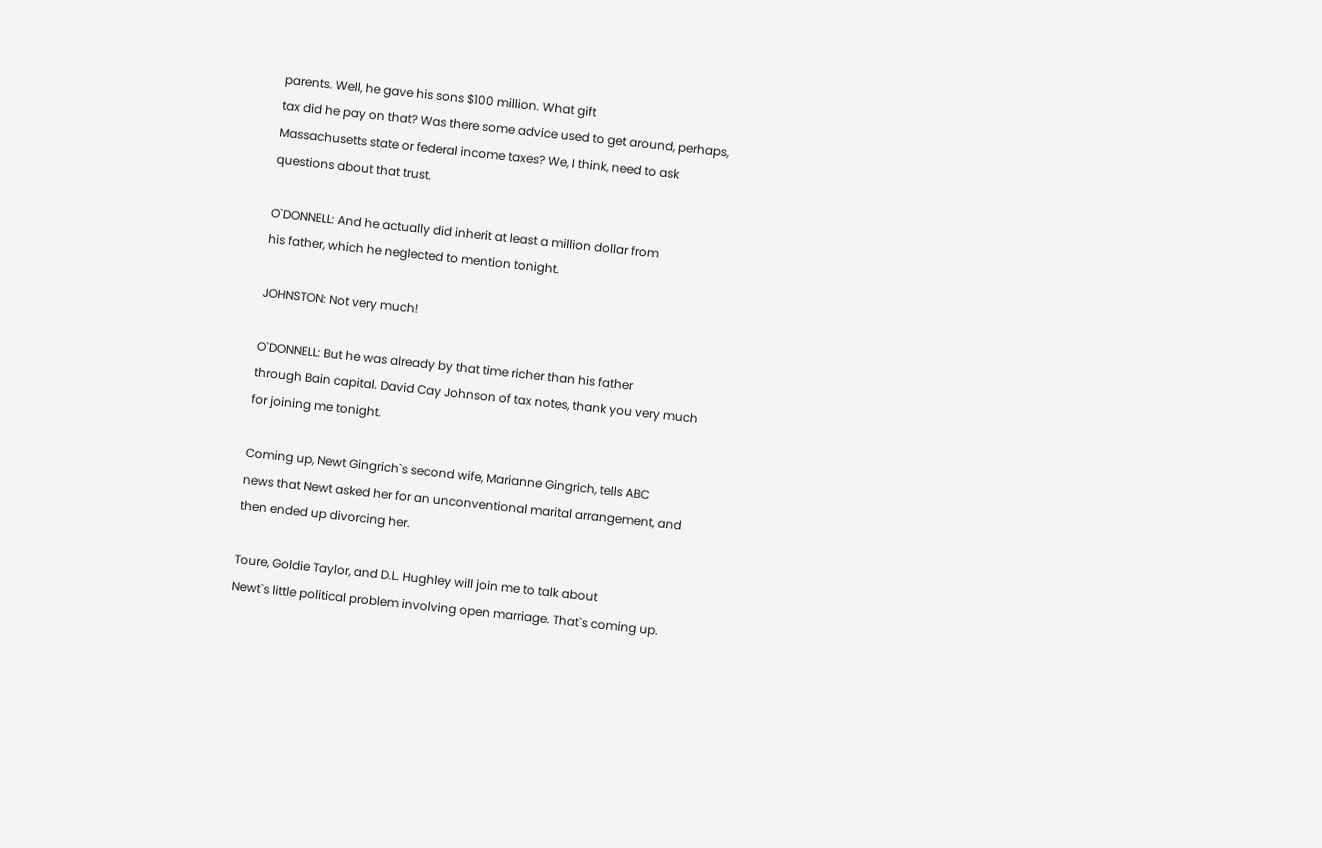parents. Well, he gave his sons $100 million. What gift
tax did he pay on that? Was there some advice used to get around, perhaps,
Massachusetts state or federal income taxes? We, I think, need to ask
questions about that trust.

O`DONNELL: And he actually did inherit at least a million dollar from
his father, which he neglected to mention tonight.

JOHNSTON: Not very much!

O`DONNELL: But he was already by that time richer than his father
through Bain capital. David Cay Johnson of tax notes, thank you very much
for joining me tonight.

Coming up, Newt Gingrich`s second wife, Marianne Gingrich, tells ABC
news that Newt asked her for an unconventional marital arrangement, and
then ended up divorcing her.

Toure, Goldie Taylor, and D.L. Hughley will join me to talk about
Newt`s little political problem involving open marriage. That`s coming up.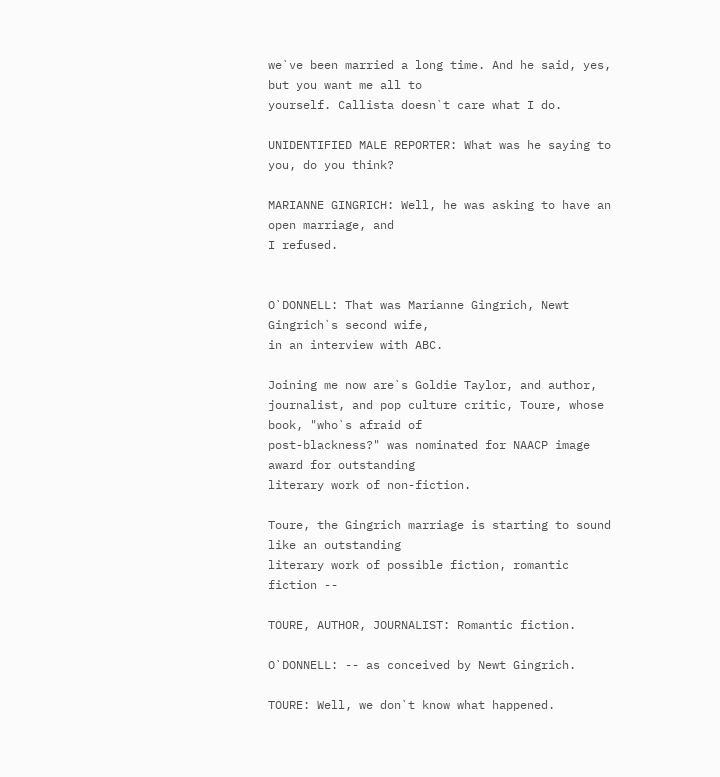we`ve been married a long time. And he said, yes, but you want me all to
yourself. Callista doesn`t care what I do.

UNIDENTIFIED MALE REPORTER: What was he saying to you, do you think?

MARIANNE GINGRICH: Well, he was asking to have an open marriage, and
I refused.


O`DONNELL: That was Marianne Gingrich, Newt Gingrich`s second wife,
in an interview with ABC.

Joining me now are`s Goldie Taylor, and author,
journalist, and pop culture critic, Toure, whose book, "who`s afraid of
post-blackness?" was nominated for NAACP image award for outstanding
literary work of non-fiction.

Toure, the Gingrich marriage is starting to sound like an outstanding
literary work of possible fiction, romantic fiction --

TOURE, AUTHOR, JOURNALIST: Romantic fiction.

O`DONNELL: -- as conceived by Newt Gingrich.

TOURE: Well, we don`t know what happened.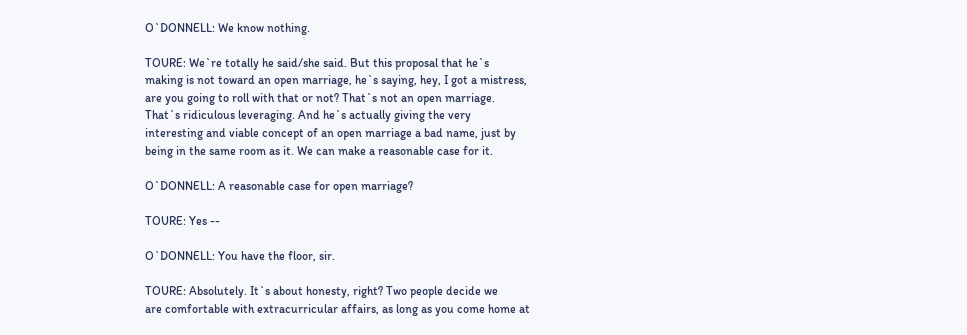O`DONNELL: We know nothing.

TOURE: We`re totally he said/she said. But this proposal that he`s
making is not toward an open marriage, he`s saying, hey, I got a mistress,
are you going to roll with that or not? That`s not an open marriage.
That`s ridiculous leveraging. And he`s actually giving the very
interesting and viable concept of an open marriage a bad name, just by
being in the same room as it. We can make a reasonable case for it.

O`DONNELL: A reasonable case for open marriage?

TOURE: Yes --

O`DONNELL: You have the floor, sir.

TOURE: Absolutely. It`s about honesty, right? Two people decide we
are comfortable with extracurricular affairs, as long as you come home at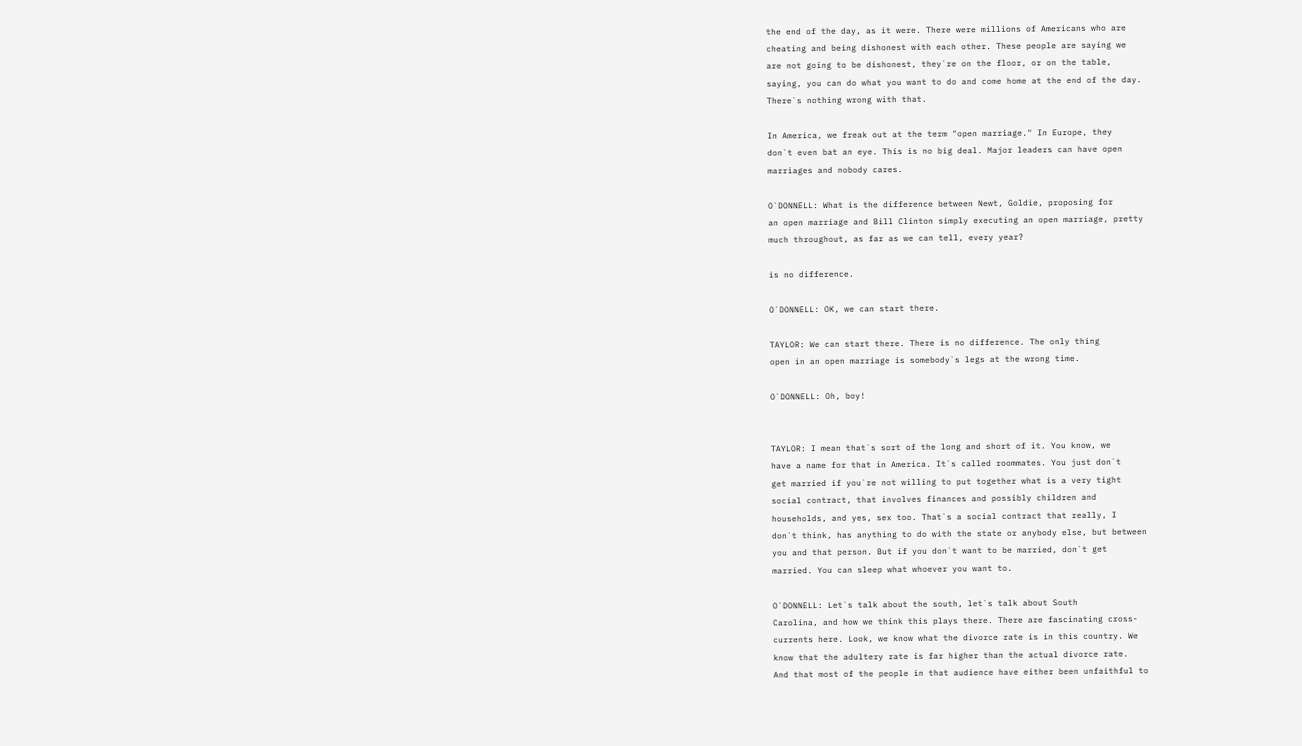the end of the day, as it were. There were millions of Americans who are
cheating and being dishonest with each other. These people are saying we
are not going to be dishonest, they`re on the floor, or on the table,
saying, you can do what you want to do and come home at the end of the day.
There`s nothing wrong with that.

In America, we freak out at the term "open marriage." In Europe, they
don`t even bat an eye. This is no big deal. Major leaders can have open
marriages and nobody cares.

O`DONNELL: What is the difference between Newt, Goldie, proposing for
an open marriage and Bill Clinton simply executing an open marriage, pretty
much throughout, as far as we can tell, every year?

is no difference.

O`DONNELL: OK, we can start there.

TAYLOR: We can start there. There is no difference. The only thing
open in an open marriage is somebody`s legs at the wrong time.

O`DONNELL: Oh, boy!


TAYLOR: I mean that`s sort of the long and short of it. You know, we
have a name for that in America. It`s called roommates. You just don`t
get married if you`re not willing to put together what is a very tight
social contract, that involves finances and possibly children and
households, and yes, sex too. That`s a social contract that really, I
don`t think, has anything to do with the state or anybody else, but between
you and that person. But if you don`t want to be married, don`t get
married. You can sleep what whoever you want to.

O`DONNELL: Let`s talk about the south, let`s talk about South
Carolina, and how we think this plays there. There are fascinating cross-
currents here. Look, we know what the divorce rate is in this country. We
know that the adultery rate is far higher than the actual divorce rate.
And that most of the people in that audience have either been unfaithful to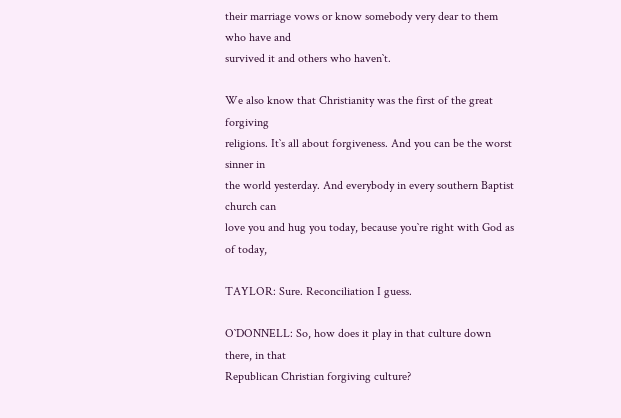their marriage vows or know somebody very dear to them who have and
survived it and others who haven`t.

We also know that Christianity was the first of the great forgiving
religions. It`s all about forgiveness. And you can be the worst sinner in
the world yesterday. And everybody in every southern Baptist church can
love you and hug you today, because you`re right with God as of today,

TAYLOR: Sure. Reconciliation I guess.

O`DONNELL: So, how does it play in that culture down there, in that
Republican Christian forgiving culture?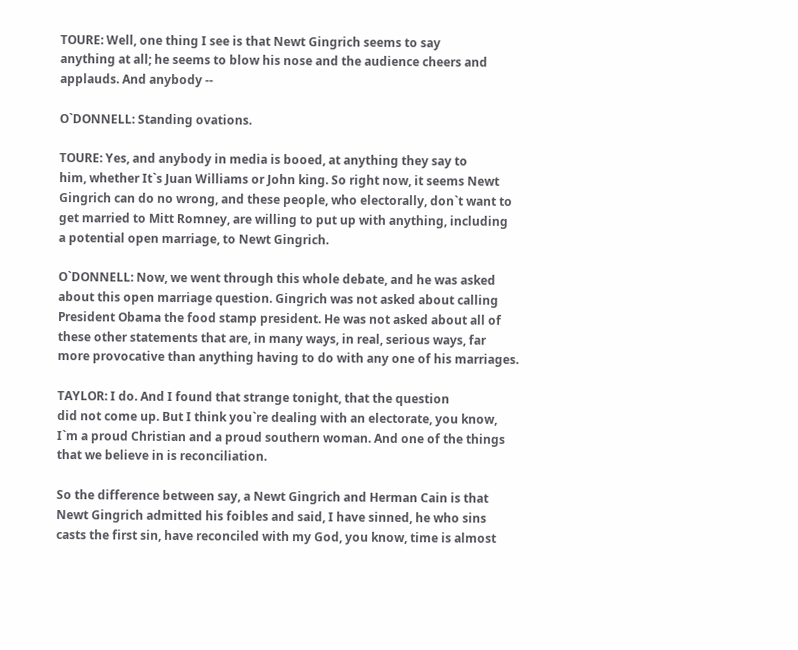TOURE: Well, one thing I see is that Newt Gingrich seems to say
anything at all; he seems to blow his nose and the audience cheers and
applauds. And anybody --

O`DONNELL: Standing ovations.

TOURE: Yes, and anybody in media is booed, at anything they say to
him, whether It`s Juan Williams or John king. So right now, it seems Newt
Gingrich can do no wrong, and these people, who electorally, don`t want to
get married to Mitt Romney, are willing to put up with anything, including
a potential open marriage, to Newt Gingrich.

O`DONNELL: Now, we went through this whole debate, and he was asked
about this open marriage question. Gingrich was not asked about calling
President Obama the food stamp president. He was not asked about all of
these other statements that are, in many ways, in real, serious ways, far
more provocative than anything having to do with any one of his marriages.

TAYLOR: I do. And I found that strange tonight, that the question
did not come up. But I think you`re dealing with an electorate, you know,
I`m a proud Christian and a proud southern woman. And one of the things
that we believe in is reconciliation.

So the difference between say, a Newt Gingrich and Herman Cain is that
Newt Gingrich admitted his foibles and said, I have sinned, he who sins
casts the first sin, have reconciled with my God, you know, time is almost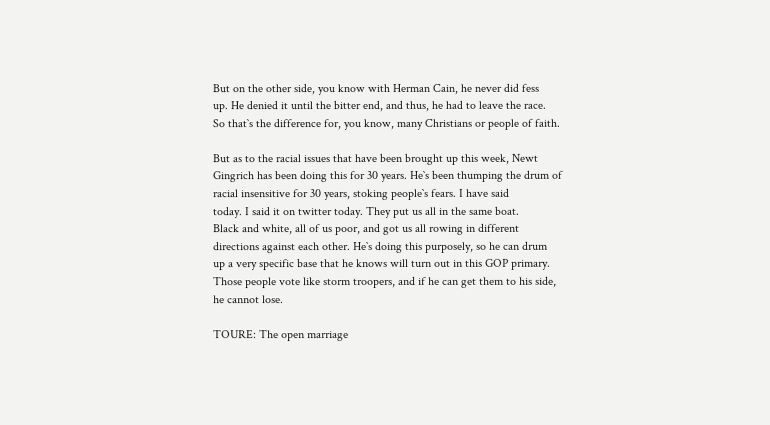But on the other side, you know with Herman Cain, he never did fess
up. He denied it until the bitter end, and thus, he had to leave the race.
So that`s the difference for, you know, many Christians or people of faith.

But as to the racial issues that have been brought up this week, Newt
Gingrich has been doing this for 30 years. He`s been thumping the drum of
racial insensitive for 30 years, stoking people`s fears. I have said
today. I said it on twitter today. They put us all in the same boat.
Black and white, all of us poor, and got us all rowing in different
directions against each other. He`s doing this purposely, so he can drum
up a very specific base that he knows will turn out in this GOP primary.
Those people vote like storm troopers, and if he can get them to his side,
he cannot lose.

TOURE: The open marriage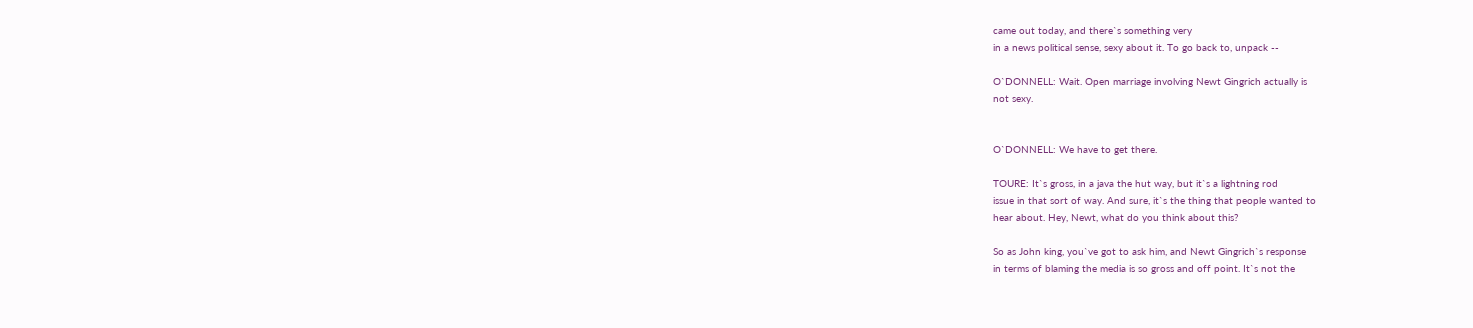came out today, and there`s something very
in a news political sense, sexy about it. To go back to, unpack --

O`DONNELL: Wait. Open marriage involving Newt Gingrich actually is
not sexy.


O`DONNELL: We have to get there.

TOURE: It`s gross, in a java the hut way, but it`s a lightning rod
issue in that sort of way. And sure, it`s the thing that people wanted to
hear about. Hey, Newt, what do you think about this?

So as John king, you`ve got to ask him, and Newt Gingrich`s response
in terms of blaming the media is so gross and off point. It`s not the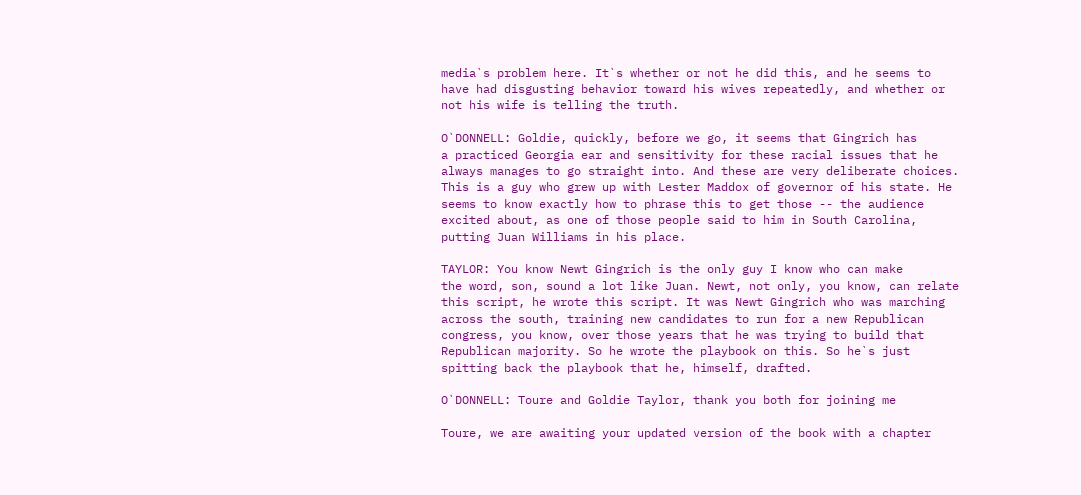media`s problem here. It`s whether or not he did this, and he seems to
have had disgusting behavior toward his wives repeatedly, and whether or
not his wife is telling the truth.

O`DONNELL: Goldie, quickly, before we go, it seems that Gingrich has
a practiced Georgia ear and sensitivity for these racial issues that he
always manages to go straight into. And these are very deliberate choices.
This is a guy who grew up with Lester Maddox of governor of his state. He
seems to know exactly how to phrase this to get those -- the audience
excited about, as one of those people said to him in South Carolina,
putting Juan Williams in his place.

TAYLOR: You know Newt Gingrich is the only guy I know who can make
the word, son, sound a lot like Juan. Newt, not only, you know, can relate
this script, he wrote this script. It was Newt Gingrich who was marching
across the south, training new candidates to run for a new Republican
congress, you know, over those years that he was trying to build that
Republican majority. So he wrote the playbook on this. So he`s just
spitting back the playbook that he, himself, drafted.

O`DONNELL: Toure and Goldie Taylor, thank you both for joining me

Toure, we are awaiting your updated version of the book with a chapter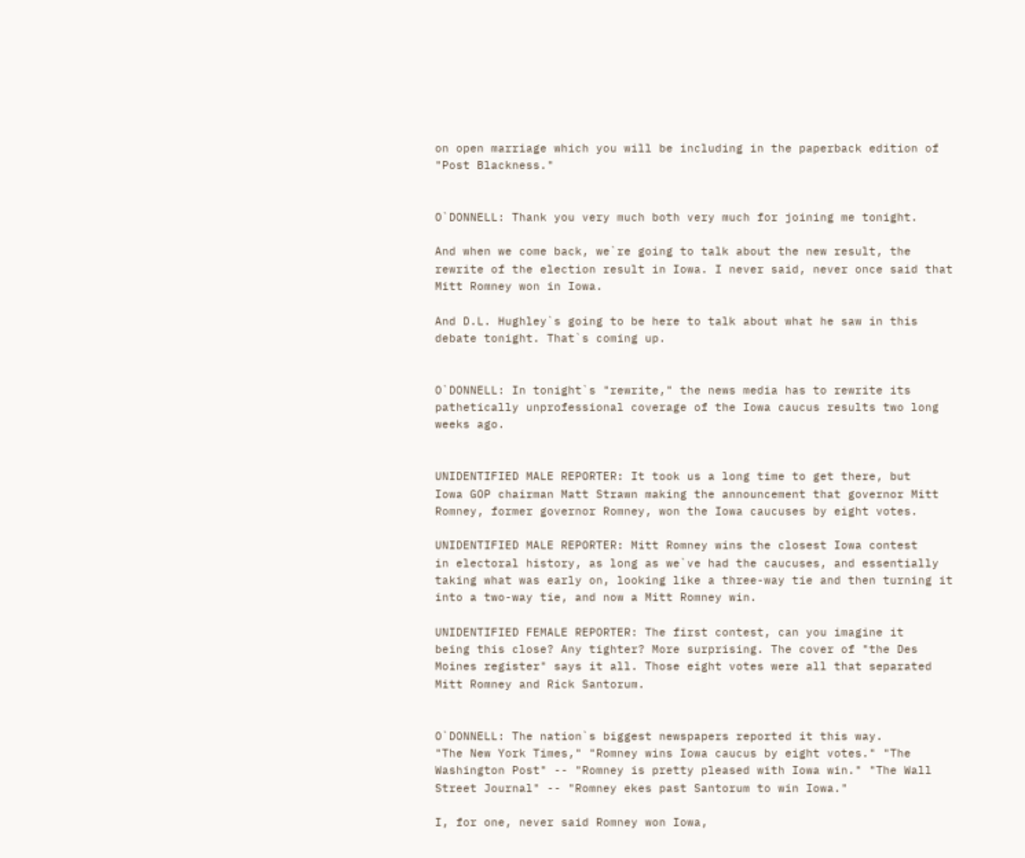on open marriage which you will be including in the paperback edition of
"Post Blackness."


O`DONNELL: Thank you very much both very much for joining me tonight.

And when we come back, we`re going to talk about the new result, the
rewrite of the election result in Iowa. I never said, never once said that
Mitt Romney won in Iowa.

And D.L. Hughley`s going to be here to talk about what he saw in this
debate tonight. That`s coming up.


O`DONNELL: In tonight`s "rewrite," the news media has to rewrite its
pathetically unprofessional coverage of the Iowa caucus results two long
weeks ago.


UNIDENTIFIED MALE REPORTER: It took us a long time to get there, but
Iowa GOP chairman Matt Strawn making the announcement that governor Mitt
Romney, former governor Romney, won the Iowa caucuses by eight votes.

UNIDENTIFIED MALE REPORTER: Mitt Romney wins the closest Iowa contest
in electoral history, as long as we`ve had the caucuses, and essentially
taking what was early on, looking like a three-way tie and then turning it
into a two-way tie, and now a Mitt Romney win.

UNIDENTIFIED FEMALE REPORTER: The first contest, can you imagine it
being this close? Any tighter? More surprising. The cover of "the Des
Moines register" says it all. Those eight votes were all that separated
Mitt Romney and Rick Santorum.


O`DONNELL: The nation`s biggest newspapers reported it this way.
"The New York Times," "Romney wins Iowa caucus by eight votes." "The
Washington Post" -- "Romney is pretty pleased with Iowa win." "The Wall
Street Journal" -- "Romney ekes past Santorum to win Iowa."

I, for one, never said Romney won Iowa,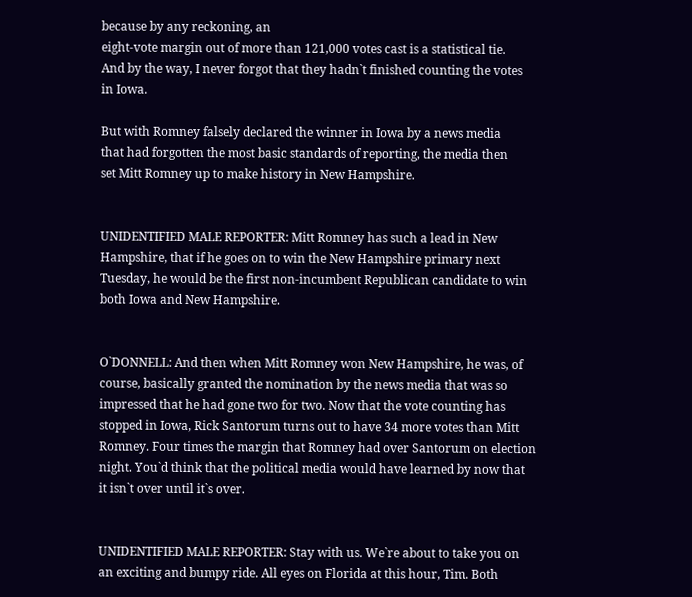because by any reckoning, an
eight-vote margin out of more than 121,000 votes cast is a statistical tie.
And by the way, I never forgot that they hadn`t finished counting the votes
in Iowa.

But with Romney falsely declared the winner in Iowa by a news media
that had forgotten the most basic standards of reporting, the media then
set Mitt Romney up to make history in New Hampshire.


UNIDENTIFIED MALE REPORTER: Mitt Romney has such a lead in New
Hampshire, that if he goes on to win the New Hampshire primary next
Tuesday, he would be the first non-incumbent Republican candidate to win
both Iowa and New Hampshire.


O`DONNELL: And then when Mitt Romney won New Hampshire, he was, of
course, basically granted the nomination by the news media that was so
impressed that he had gone two for two. Now that the vote counting has
stopped in Iowa, Rick Santorum turns out to have 34 more votes than Mitt
Romney. Four times the margin that Romney had over Santorum on election
night. You`d think that the political media would have learned by now that
it isn`t over until it`s over.


UNIDENTIFIED MALE REPORTER: Stay with us. We`re about to take you on
an exciting and bumpy ride. All eyes on Florida at this hour, Tim. Both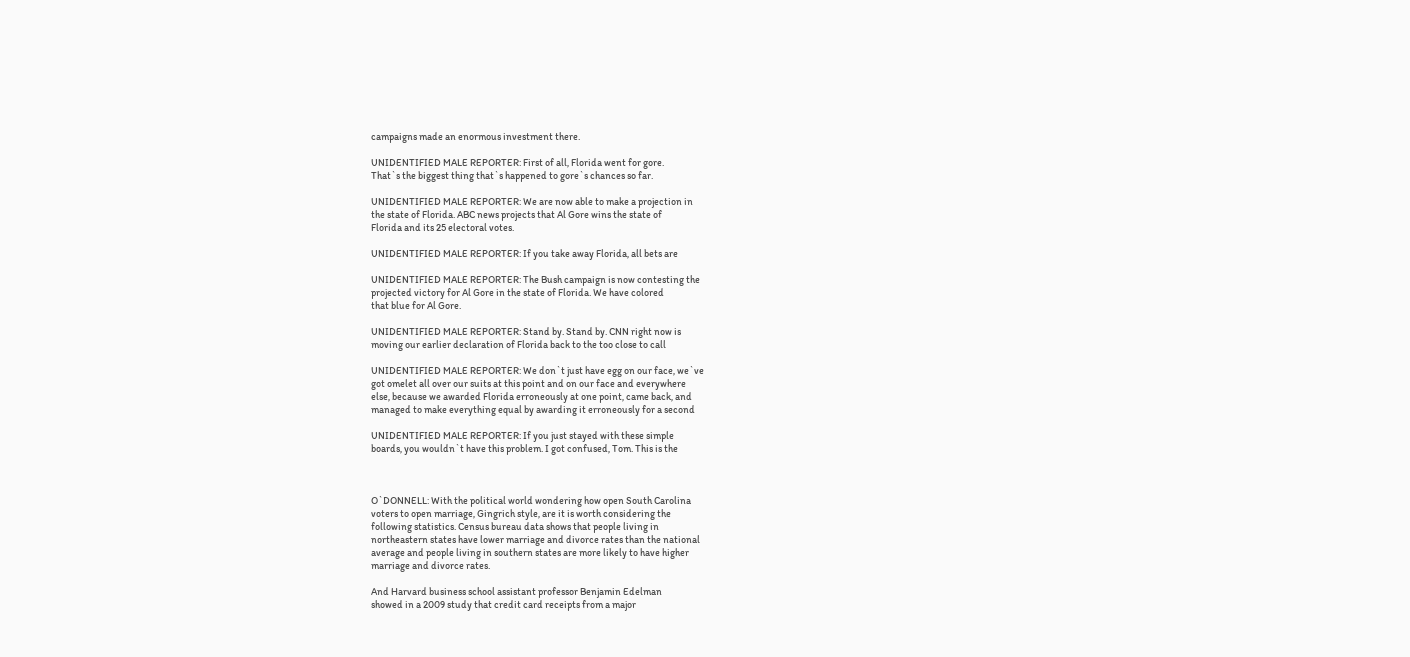campaigns made an enormous investment there.

UNIDENTIFIED MALE REPORTER: First of all, Florida went for gore.
That`s the biggest thing that`s happened to gore`s chances so far.

UNIDENTIFIED MALE REPORTER: We are now able to make a projection in
the state of Florida. ABC news projects that Al Gore wins the state of
Florida and its 25 electoral votes.

UNIDENTIFIED MALE REPORTER: If you take away Florida, all bets are

UNIDENTIFIED MALE REPORTER: The Bush campaign is now contesting the
projected victory for Al Gore in the state of Florida. We have colored
that blue for Al Gore.

UNIDENTIFIED MALE REPORTER: Stand by. Stand by. CNN right now is
moving our earlier declaration of Florida back to the too close to call

UNIDENTIFIED MALE REPORTER: We don`t just have egg on our face, we`ve
got omelet all over our suits at this point and on our face and everywhere
else, because we awarded Florida erroneously at one point, came back, and
managed to make everything equal by awarding it erroneously for a second

UNIDENTIFIED MALE REPORTER: If you just stayed with these simple
boards, you wouldn`t have this problem. I got confused, Tom. This is the



O`DONNELL: With the political world wondering how open South Carolina
voters to open marriage, Gingrich style, are it is worth considering the
following statistics. Census bureau data shows that people living in
northeastern states have lower marriage and divorce rates than the national
average and people living in southern states are more likely to have higher
marriage and divorce rates.

And Harvard business school assistant professor Benjamin Edelman
showed in a 2009 study that credit card receipts from a major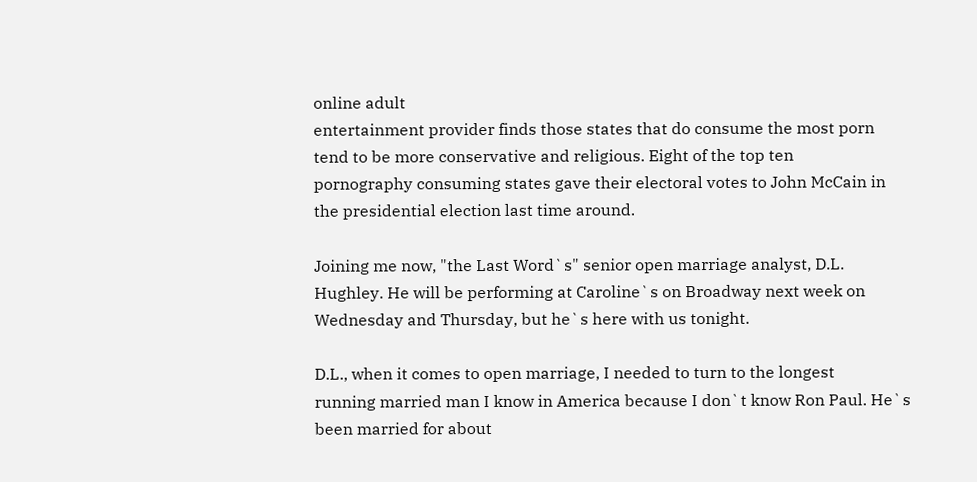online adult
entertainment provider finds those states that do consume the most porn
tend to be more conservative and religious. Eight of the top ten
pornography consuming states gave their electoral votes to John McCain in
the presidential election last time around.

Joining me now, "the Last Word`s" senior open marriage analyst, D.L.
Hughley. He will be performing at Caroline`s on Broadway next week on
Wednesday and Thursday, but he`s here with us tonight.

D.L., when it comes to open marriage, I needed to turn to the longest
running married man I know in America because I don`t know Ron Paul. He`s
been married for about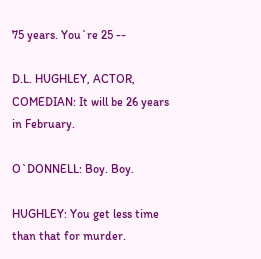75 years. You`re 25 --

D.L. HUGHLEY, ACTOR, COMEDIAN: It will be 26 years in February.

O`DONNELL: Boy. Boy.

HUGHLEY: You get less time than that for murder.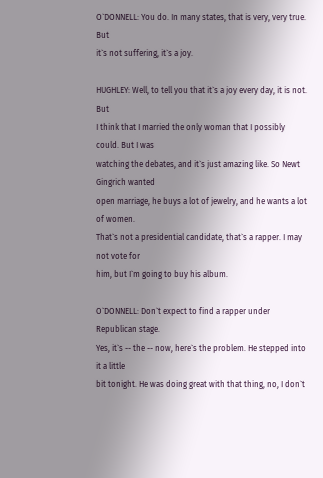O`DONNELL: You do. In many states, that is very, very true. But
it`s not suffering, it`s a joy.

HUGHLEY: Well, to tell you that it`s a joy every day, it is not. But
I think that I married the only woman that I possibly could. But I was
watching the debates, and it`s just amazing like. So Newt Gingrich wanted
open marriage, he buys a lot of jewelry, and he wants a lot of women.
That`s not a presidential candidate, that`s a rapper. I may not vote for
him, but I`m going to buy his album.

O`DONNELL: Don`t expect to find a rapper under Republican stage.
Yes, it`s -- the -- now, here`s the problem. He stepped into it a little
bit tonight. He was doing great with that thing, no, I don`t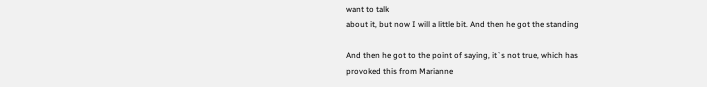want to talk
about it, but now I will a little bit. And then he got the standing

And then he got to the point of saying, it`s not true, which has
provoked this from Marianne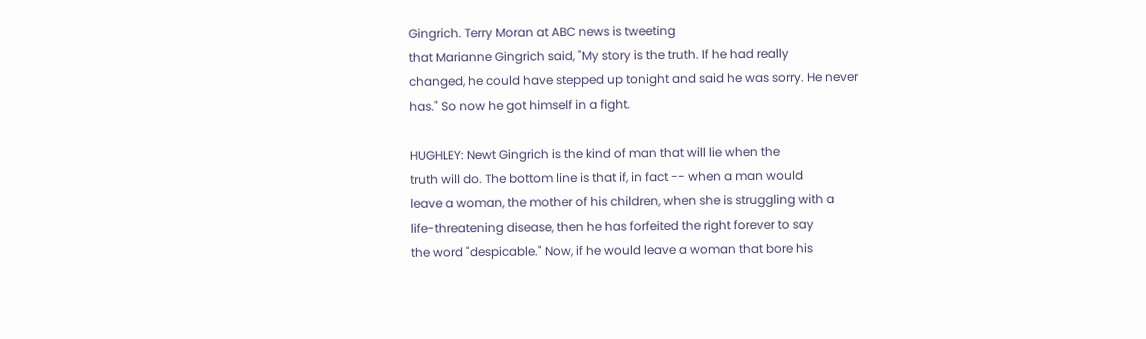Gingrich. Terry Moran at ABC news is tweeting
that Marianne Gingrich said, "My story is the truth. If he had really
changed, he could have stepped up tonight and said he was sorry. He never
has." So now he got himself in a fight.

HUGHLEY: Newt Gingrich is the kind of man that will lie when the
truth will do. The bottom line is that if, in fact -- when a man would
leave a woman, the mother of his children, when she is struggling with a
life-threatening disease, then he has forfeited the right forever to say
the word "despicable." Now, if he would leave a woman that bore his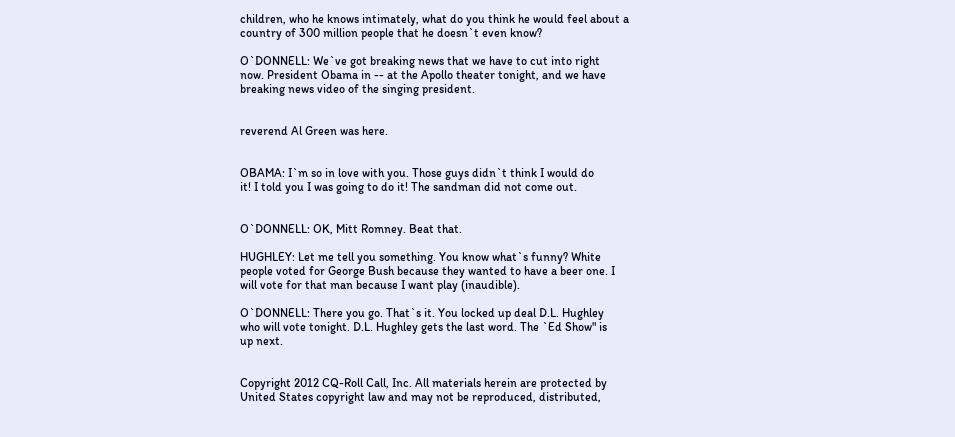children, who he knows intimately, what do you think he would feel about a
country of 300 million people that he doesn`t even know?

O`DONNELL: We`ve got breaking news that we have to cut into right
now. President Obama in -- at the Apollo theater tonight, and we have
breaking news video of the singing president.


reverend Al Green was here.


OBAMA: I`m so in love with you. Those guys didn`t think I would do
it! I told you I was going to do it! The sandman did not come out.


O`DONNELL: OK, Mitt Romney. Beat that.

HUGHLEY: Let me tell you something. You know what`s funny? White
people voted for George Bush because they wanted to have a beer one. I
will vote for that man because I want play (inaudible).

O`DONNELL: There you go. That`s it. You locked up deal D.L. Hughley
who will vote tonight. D.L. Hughley gets the last word. The `Ed Show" is
up next.


Copyright 2012 CQ-Roll Call, Inc. All materials herein are protected by
United States copyright law and may not be reproduced, distributed,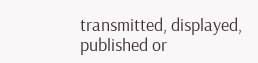transmitted, displayed, published or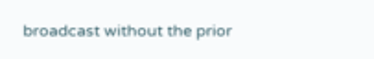broadcast without the prior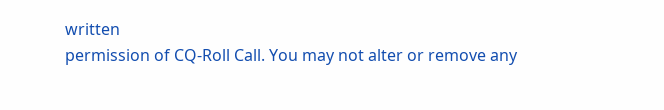written
permission of CQ-Roll Call. You may not alter or remove any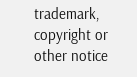trademark,
copyright or other notice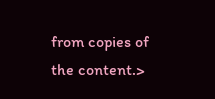from copies of the content.>